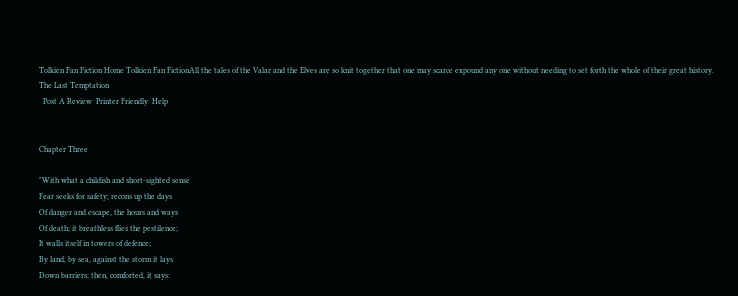Tolkien Fan Fiction Home Tolkien Fan FictionAll the tales of the Valar and the Elves are so knit together that one may scarce expound any one without needing to set forth the whole of their great history.
The Last Temptation
  Post A Review  Printer Friendly  Help


Chapter Three

"With what a childish and short-sighted sense
Fear seeks for safety; recons up the days
Of danger and escape, the hours and ways
Of death; it breathless flies the pestilence;
It walls itself in towers of defence;
By land, by sea, against the storm it lays
Down barriers; then, comforted, it says: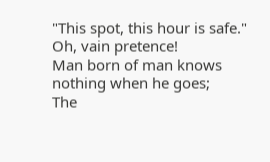"This spot, this hour is safe." Oh, vain pretence!
Man born of man knows nothing when he goes;
The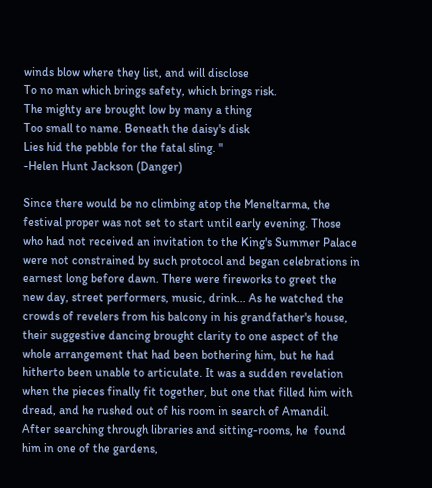winds blow where they list, and will disclose
To no man which brings safety, which brings risk.
The mighty are brought low by many a thing
Too small to name. Beneath the daisy's disk
Lies hid the pebble for the fatal sling. "
-Helen Hunt Jackson (Danger)

Since there would be no climbing atop the Meneltarma, the festival proper was not set to start until early evening. Those who had not received an invitation to the King's Summer Palace were not constrained by such protocol and began celebrations in earnest long before dawn. There were fireworks to greet the new day, street performers, music, drink... As he watched the crowds of revelers from his balcony in his grandfather's house, their suggestive dancing brought clarity to one aspect of the whole arrangement that had been bothering him, but he had hitherto been unable to articulate. It was a sudden revelation when the pieces finally fit together, but one that filled him with dread, and he rushed out of his room in search of Amandil. After searching through libraries and sitting-rooms, he  found him in one of the gardens,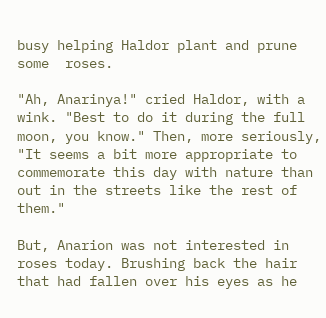busy helping Haldor plant and prune some  roses.

"Ah, Anarinya!" cried Haldor, with a wink. "Best to do it during the full moon, you know." Then, more seriously, "It seems a bit more appropriate to commemorate this day with nature than out in the streets like the rest of them."

But, Anarion was not interested in roses today. Brushing back the hair that had fallen over his eyes as he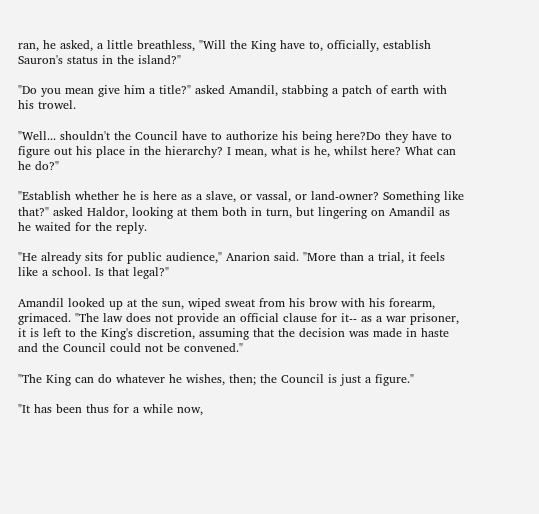ran, he asked, a little breathless, "Will the King have to, officially, establish Sauron's status in the island?"

"Do you mean give him a title?" asked Amandil, stabbing a patch of earth with his trowel.

"Well... shouldn't the Council have to authorize his being here?Do they have to figure out his place in the hierarchy? I mean, what is he, whilst here? What can he do?"

"Establish whether he is here as a slave, or vassal, or land-owner? Something like that?" asked Haldor, looking at them both in turn, but lingering on Amandil as he waited for the reply.

"He already sits for public audience," Anarion said. "More than a trial, it feels like a school. Is that legal?"

Amandil looked up at the sun, wiped sweat from his brow with his forearm, grimaced. "The law does not provide an official clause for it-- as a war prisoner, it is left to the King's discretion, assuming that the decision was made in haste and the Council could not be convened."

"The King can do whatever he wishes, then; the Council is just a figure."

"It has been thus for a while now,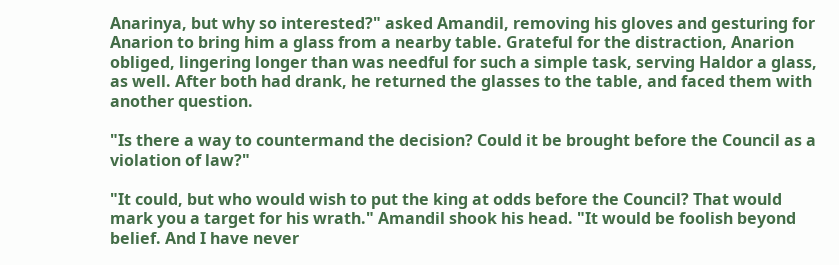Anarinya, but why so interested?" asked Amandil, removing his gloves and gesturing for Anarion to bring him a glass from a nearby table. Grateful for the distraction, Anarion obliged, lingering longer than was needful for such a simple task, serving Haldor a glass, as well. After both had drank, he returned the glasses to the table, and faced them with another question.

"Is there a way to countermand the decision? Could it be brought before the Council as a violation of law?"

"It could, but who would wish to put the king at odds before the Council? That would mark you a target for his wrath." Amandil shook his head. "It would be foolish beyond belief. And I have never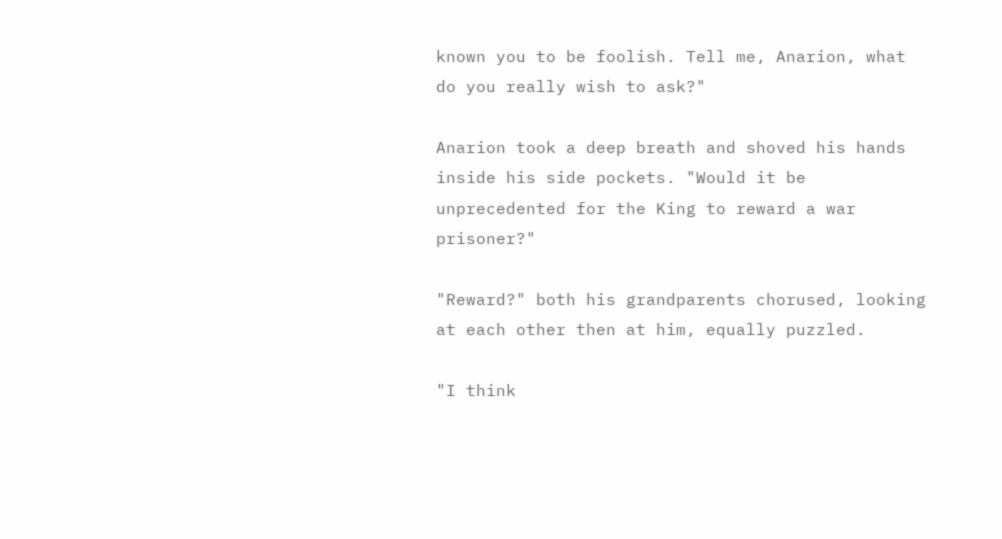known you to be foolish. Tell me, Anarion, what do you really wish to ask?"

Anarion took a deep breath and shoved his hands inside his side pockets. "Would it be unprecedented for the King to reward a war prisoner?"

"Reward?" both his grandparents chorused, looking at each other then at him, equally puzzled.

"I think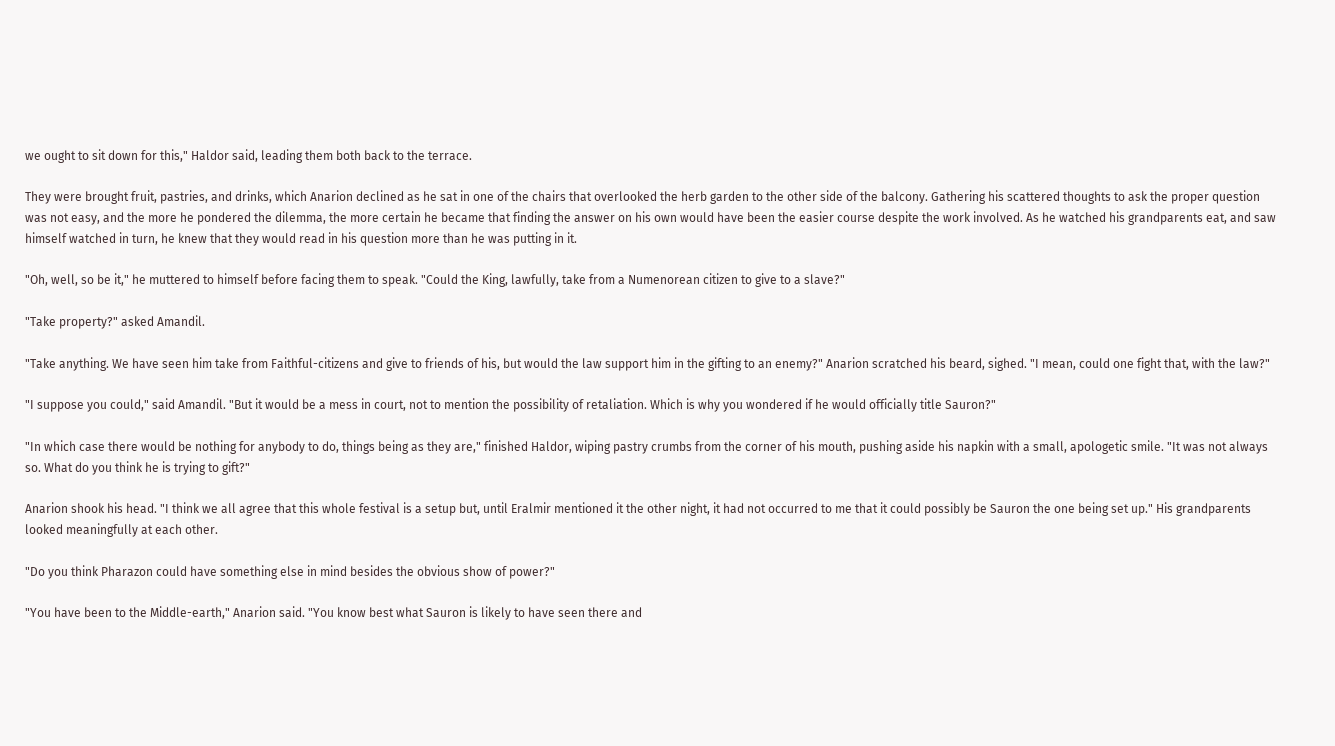we ought to sit down for this," Haldor said, leading them both back to the terrace.

They were brought fruit, pastries, and drinks, which Anarion declined as he sat in one of the chairs that overlooked the herb garden to the other side of the balcony. Gathering his scattered thoughts to ask the proper question was not easy, and the more he pondered the dilemma, the more certain he became that finding the answer on his own would have been the easier course despite the work involved. As he watched his grandparents eat, and saw himself watched in turn, he knew that they would read in his question more than he was putting in it.

"Oh, well, so be it," he muttered to himself before facing them to speak. "Could the King, lawfully, take from a Numenorean citizen to give to a slave?"

"Take property?" asked Amandil.

"Take anything. We have seen him take from Faithful-citizens and give to friends of his, but would the law support him in the gifting to an enemy?" Anarion scratched his beard, sighed. "I mean, could one fight that, with the law?"

"I suppose you could," said Amandil. "But it would be a mess in court, not to mention the possibility of retaliation. Which is why you wondered if he would officially title Sauron?"

"In which case there would be nothing for anybody to do, things being as they are," finished Haldor, wiping pastry crumbs from the corner of his mouth, pushing aside his napkin with a small, apologetic smile. "It was not always so. What do you think he is trying to gift?"

Anarion shook his head. "I think we all agree that this whole festival is a setup but, until Eralmir mentioned it the other night, it had not occurred to me that it could possibly be Sauron the one being set up." His grandparents looked meaningfully at each other.

"Do you think Pharazon could have something else in mind besides the obvious show of power?"

"You have been to the Middle-earth," Anarion said. "You know best what Sauron is likely to have seen there and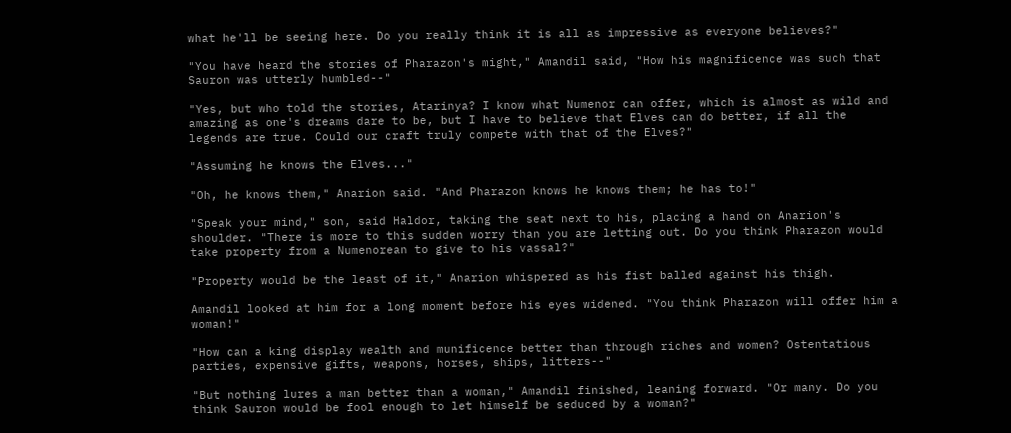what he'll be seeing here. Do you really think it is all as impressive as everyone believes?"

"You have heard the stories of Pharazon's might," Amandil said, "How his magnificence was such that Sauron was utterly humbled--"

"Yes, but who told the stories, Atarinya? I know what Numenor can offer, which is almost as wild and amazing as one's dreams dare to be, but I have to believe that Elves can do better, if all the legends are true. Could our craft truly compete with that of the Elves?"

"Assuming he knows the Elves..."

"Oh, he knows them," Anarion said. "And Pharazon knows he knows them; he has to!"

"Speak your mind," son, said Haldor, taking the seat next to his, placing a hand on Anarion's shoulder. "There is more to this sudden worry than you are letting out. Do you think Pharazon would take property from a Numenorean to give to his vassal?"

"Property would be the least of it," Anarion whispered as his fist balled against his thigh.

Amandil looked at him for a long moment before his eyes widened. "You think Pharazon will offer him a woman!"

"How can a king display wealth and munificence better than through riches and women? Ostentatious parties, expensive gifts, weapons, horses, ships, litters--"

"But nothing lures a man better than a woman," Amandil finished, leaning forward. "Or many. Do you think Sauron would be fool enough to let himself be seduced by a woman?"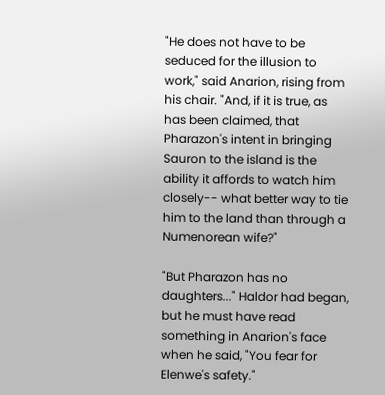"He does not have to be seduced for the illusion to work," said Anarion, rising from his chair. "And, if it is true, as has been claimed, that Pharazon's intent in bringing Sauron to the island is the ability it affords to watch him closely-- what better way to tie him to the land than through a Numenorean wife?"

"But Pharazon has no daughters..." Haldor had began, but he must have read something in Anarion's face when he said, "You fear for Elenwe's safety."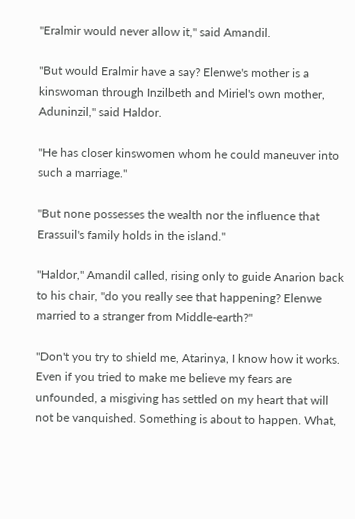"Eralmir would never allow it," said Amandil.

"But would Eralmir have a say? Elenwe's mother is a kinswoman through Inzilbeth and Miriel's own mother, Aduninzil," said Haldor.

"He has closer kinswomen whom he could maneuver into such a marriage."

"But none possesses the wealth nor the influence that Erassuil's family holds in the island."

"Haldor," Amandil called, rising only to guide Anarion back to his chair, "do you really see that happening? Elenwe married to a stranger from Middle-earth?"

"Don't you try to shield me, Atarinya, I know how it works. Even if you tried to make me believe my fears are unfounded, a misgiving has settled on my heart that will not be vanquished. Something is about to happen. What,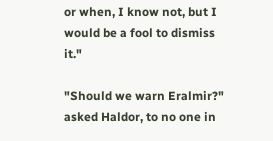or when, I know not, but I would be a fool to dismiss it."

"Should we warn Eralmir?" asked Haldor, to no one in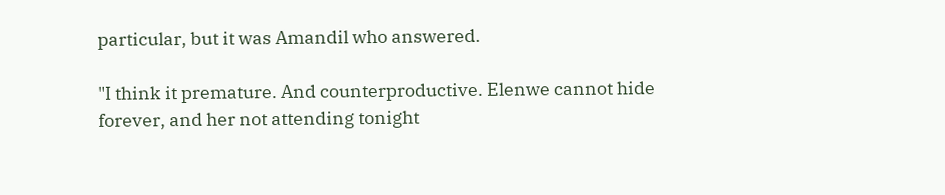particular, but it was Amandil who answered.

"I think it premature. And counterproductive. Elenwe cannot hide forever, and her not attending tonight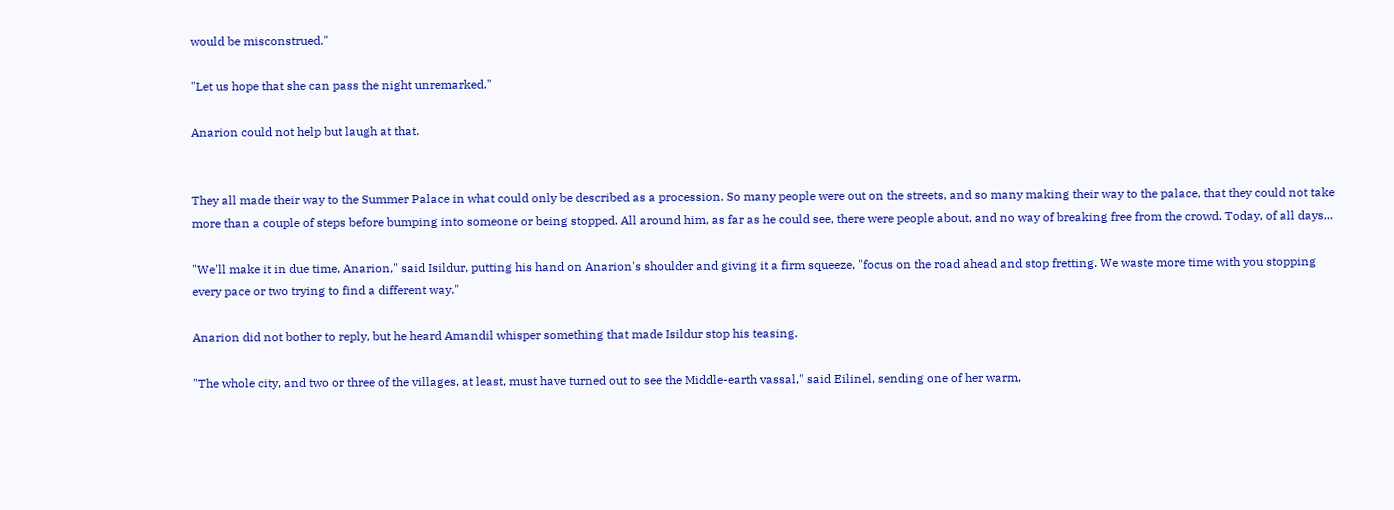would be misconstrued."

"Let us hope that she can pass the night unremarked."

Anarion could not help but laugh at that.


They all made their way to the Summer Palace in what could only be described as a procession. So many people were out on the streets, and so many making their way to the palace, that they could not take more than a couple of steps before bumping into someone or being stopped. All around him, as far as he could see, there were people about, and no way of breaking free from the crowd. Today, of all days...

"We'll make it in due time, Anarion," said Isildur, putting his hand on Anarion's shoulder and giving it a firm squeeze, "focus on the road ahead and stop fretting. We waste more time with you stopping every pace or two trying to find a different way."

Anarion did not bother to reply, but he heard Amandil whisper something that made Isildur stop his teasing.

"The whole city, and two or three of the villages, at least, must have turned out to see the Middle-earth vassal," said Eilinel, sending one of her warm,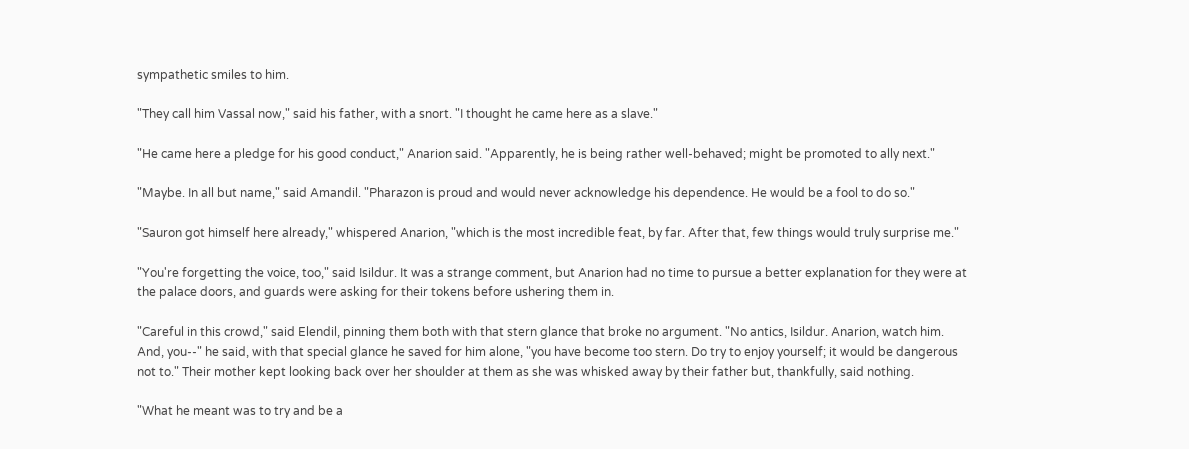sympathetic smiles to him.

"They call him Vassal now," said his father, with a snort. "I thought he came here as a slave."

"He came here a pledge for his good conduct," Anarion said. "Apparently, he is being rather well-behaved; might be promoted to ally next."

"Maybe. In all but name," said Amandil. "Pharazon is proud and would never acknowledge his dependence. He would be a fool to do so."

"Sauron got himself here already," whispered Anarion, "which is the most incredible feat, by far. After that, few things would truly surprise me."

"You're forgetting the voice, too," said Isildur. It was a strange comment, but Anarion had no time to pursue a better explanation for they were at the palace doors, and guards were asking for their tokens before ushering them in.

"Careful in this crowd," said Elendil, pinning them both with that stern glance that broke no argument. "No antics, Isildur. Anarion, watch him. And, you--" he said, with that special glance he saved for him alone, "you have become too stern. Do try to enjoy yourself; it would be dangerous not to." Their mother kept looking back over her shoulder at them as she was whisked away by their father but, thankfully, said nothing.

"What he meant was to try and be a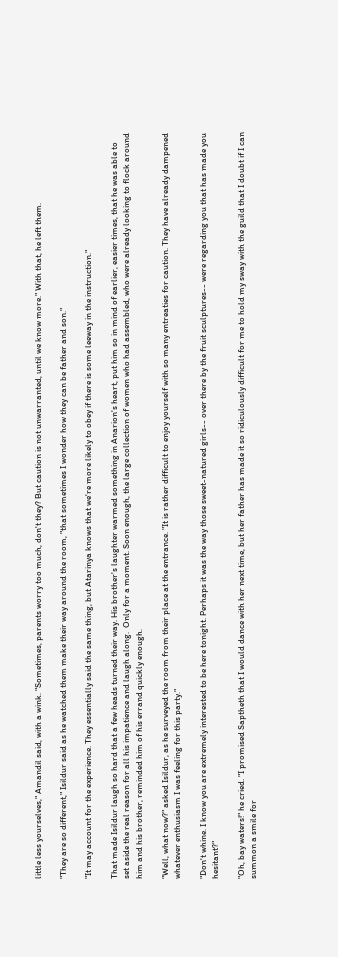little less yourselves," Amandil said, with a wink. "Sometimes, parents worry too much, don't they? But caution is not unwarranted, until we know more." With that, he left them.

"They are so different," Isildur said as he watched them make their way around the room, "that sometimes I wonder how they can be father and son."

"It may account for the experience. They essentially said the same thing, but Atarinya knows that we're more likely to obey if there is some leeway in the instruction."

That made Isildur laugh so hard that a few heads turned their way. His brother's laughter warmed something in Anarion's heart, put him so in mind of earlier, easier times, that he was able to set aside the real reason for all his impatience and laugh along.  Only for a moment. Soon enough, the large collection of women who had assembled, who were already looking to flock around him and his brother, reminded him of his errand quickly enough.

"Well, what now?" asked Isildur, as he surveyed the room from their place at the entrance. "It is rather difficult to enjoy yourself with so many entreaties for caution. They have already dampened whatever enthusiasm I was feeling for this party."

"Don't whine. I know you are extremely interested to be here tonight. Perhaps it was the way those sweet-natured girls-- over there by the fruit sculptures-- were regarding you that has made you hesitant?"

"Oh, bay waters!" he cried. "I promised Saptheth that I would dance with her next time, but her father has made it so ridiculously difficult for me to hold my sway with the guild that I doubt if I can summon a smile for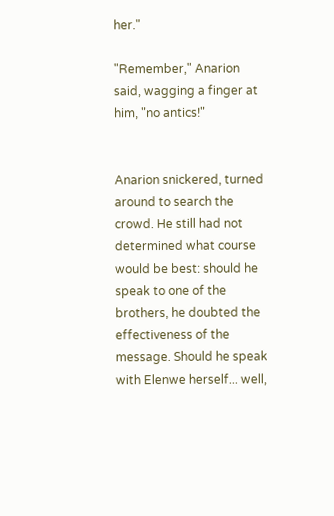her."

"Remember," Anarion said, wagging a finger at him, "no antics!"


Anarion snickered, turned around to search the crowd. He still had not determined what course would be best: should he speak to one of the brothers, he doubted the effectiveness of the message. Should he speak with Elenwe herself... well,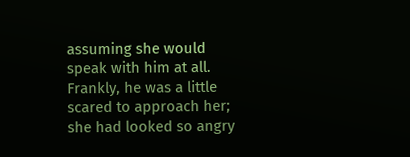assuming she would speak with him at all. Frankly, he was a little scared to approach her; she had looked so angry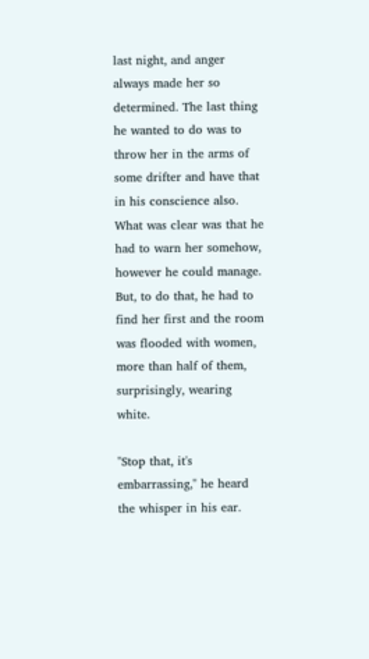last night, and anger always made her so determined. The last thing he wanted to do was to throw her in the arms of some drifter and have that in his conscience also. What was clear was that he had to warn her somehow, however he could manage. But, to do that, he had to find her first and the room was flooded with women, more than half of them, surprisingly, wearing white.

"Stop that, it's embarrassing," he heard the whisper in his ear.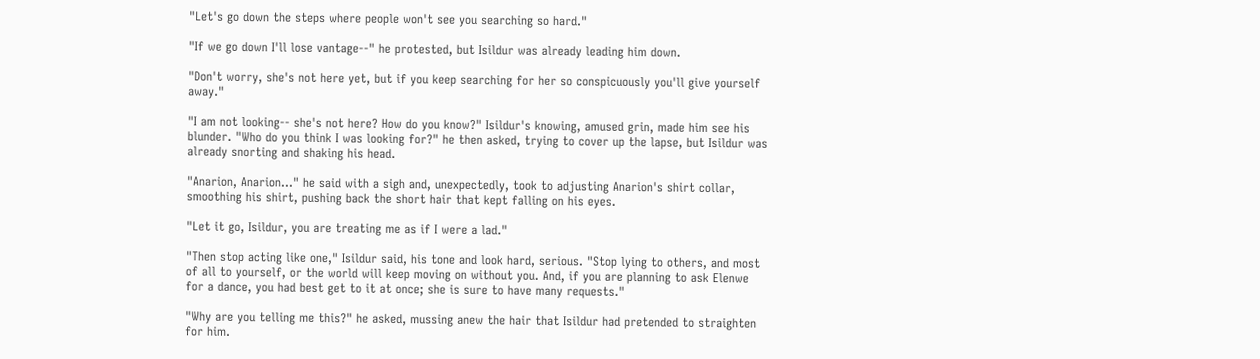"Let's go down the steps where people won't see you searching so hard."

"If we go down I'll lose vantage--" he protested, but Isildur was already leading him down.

"Don't worry, she's not here yet, but if you keep searching for her so conspicuously you'll give yourself away."

"I am not looking-- she's not here? How do you know?" Isildur's knowing, amused grin, made him see his blunder. "Who do you think I was looking for?" he then asked, trying to cover up the lapse, but Isildur was already snorting and shaking his head.

"Anarion, Anarion..." he said with a sigh and, unexpectedly, took to adjusting Anarion's shirt collar, smoothing his shirt, pushing back the short hair that kept falling on his eyes.

"Let it go, Isildur, you are treating me as if I were a lad."

"Then stop acting like one," Isildur said, his tone and look hard, serious. "Stop lying to others, and most of all to yourself, or the world will keep moving on without you. And, if you are planning to ask Elenwe for a dance, you had best get to it at once; she is sure to have many requests."

"Why are you telling me this?" he asked, mussing anew the hair that Isildur had pretended to straighten for him.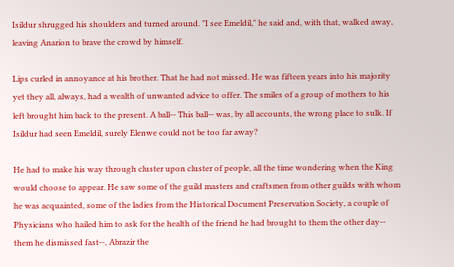Isildur shrugged his shoulders and turned around. "I see Emeldil," he said and, with that, walked away, leaving Anarion to brave the crowd by himself.

Lips curled in annoyance at his brother. That he had not missed. He was fifteen years into his majority yet they all, always, had a wealth of unwanted advice to offer. The smiles of a group of mothers to his left brought him back to the present. A ball-- This ball-- was, by all accounts, the wrong place to sulk. If Isildur had seen Emeldil, surely Elenwe could not be too far away?

He had to make his way through cluster upon cluster of people, all the time wondering when the King would choose to appear. He saw some of the guild masters and craftsmen from other guilds with whom he was acquainted, some of the ladies from the Historical Document Preservation Society, a couple of Physicians who hailed him to ask for the health of the friend he had brought to them the other day-- them he dismissed fast--, Abrazir the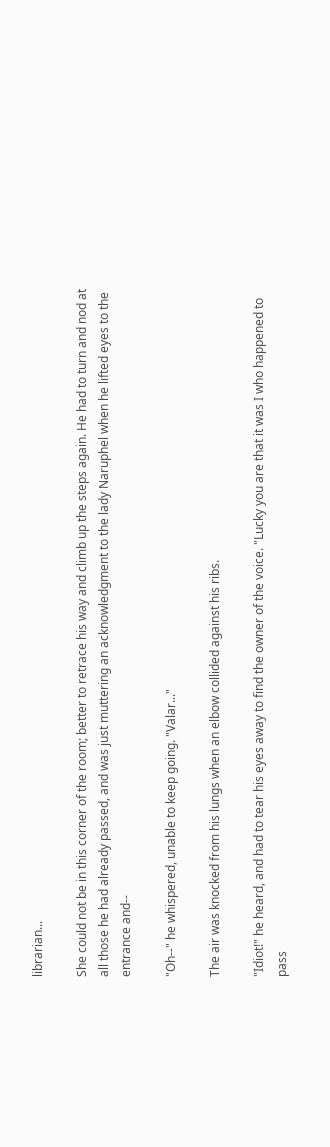librarian...

She could not be in this corner of the room; better to retrace his way and climb up the steps again. He had to turn and nod at all those he had already passed, and was just muttering an acknowledgment to the lady Naruphel when he lifted eyes to the entrance and--

"Oh--" he whispered, unable to keep going. "Valar..."

The air was knocked from his lungs when an elbow collided against his ribs.

"Idiot!" he heard, and had to tear his eyes away to find the owner of the voice. "Lucky you are that it was I who happened to pass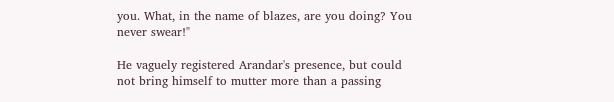you. What, in the name of blazes, are you doing? You never swear!"

He vaguely registered Arandar's presence, but could not bring himself to mutter more than a passing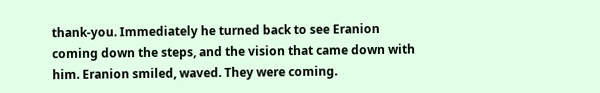thank-you. Immediately he turned back to see Eranion coming down the steps, and the vision that came down with him. Eranion smiled, waved. They were coming.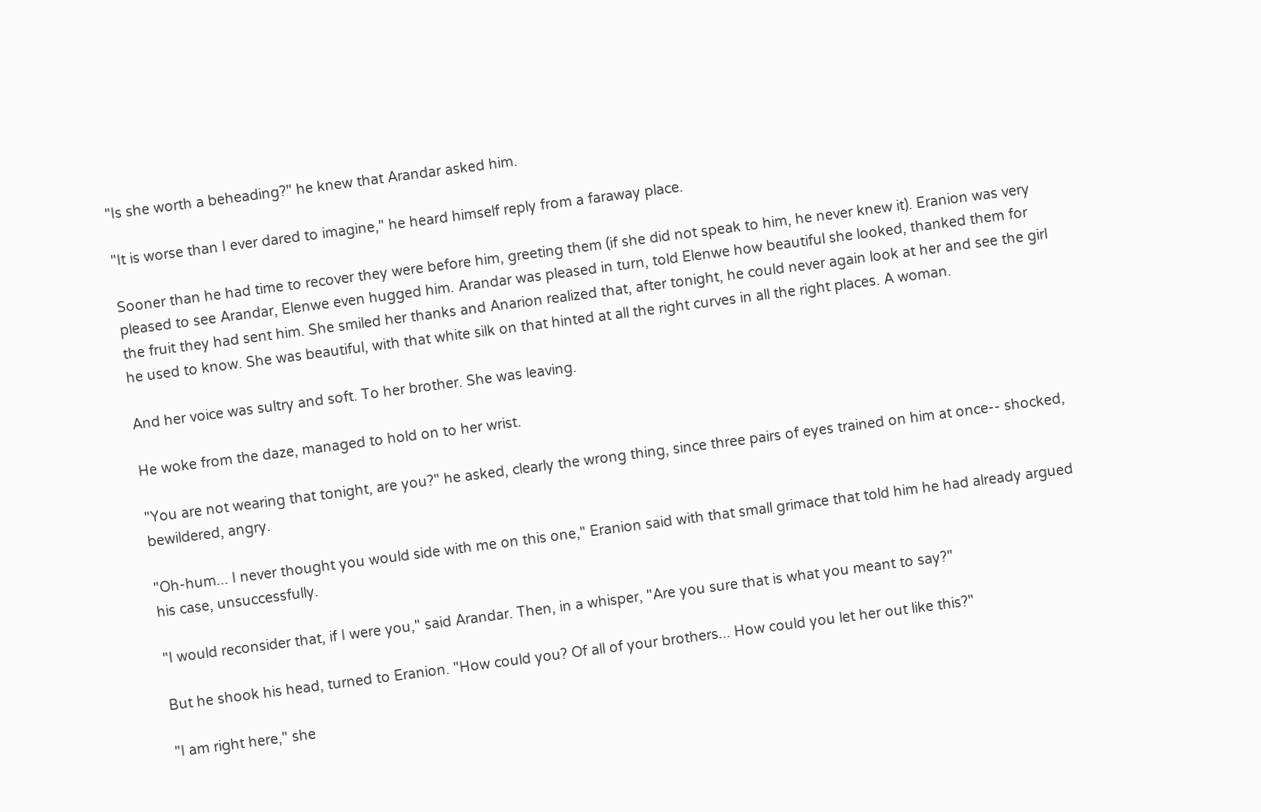"Is she worth a beheading?" he knew that Arandar asked him.

"It is worse than I ever dared to imagine," he heard himself reply from a faraway place.

Sooner than he had time to recover they were before him, greeting them (if she did not speak to him, he never knew it). Eranion was very pleased to see Arandar, Elenwe even hugged him. Arandar was pleased in turn, told Elenwe how beautiful she looked, thanked them for the fruit they had sent him. She smiled her thanks and Anarion realized that, after tonight, he could never again look at her and see the girl he used to know. She was beautiful, with that white silk on that hinted at all the right curves in all the right places. A woman.

And her voice was sultry and soft. To her brother. She was leaving.

He woke from the daze, managed to hold on to her wrist.

"You are not wearing that tonight, are you?" he asked, clearly the wrong thing, since three pairs of eyes trained on him at once-- shocked, bewildered, angry.

"Oh-hum... I never thought you would side with me on this one," Eranion said with that small grimace that told him he had already argued his case, unsuccessfully.

"I would reconsider that, if I were you," said Arandar. Then, in a whisper, "Are you sure that is what you meant to say?"

But he shook his head, turned to Eranion. "How could you? Of all of your brothers... How could you let her out like this?"

"I am right here," she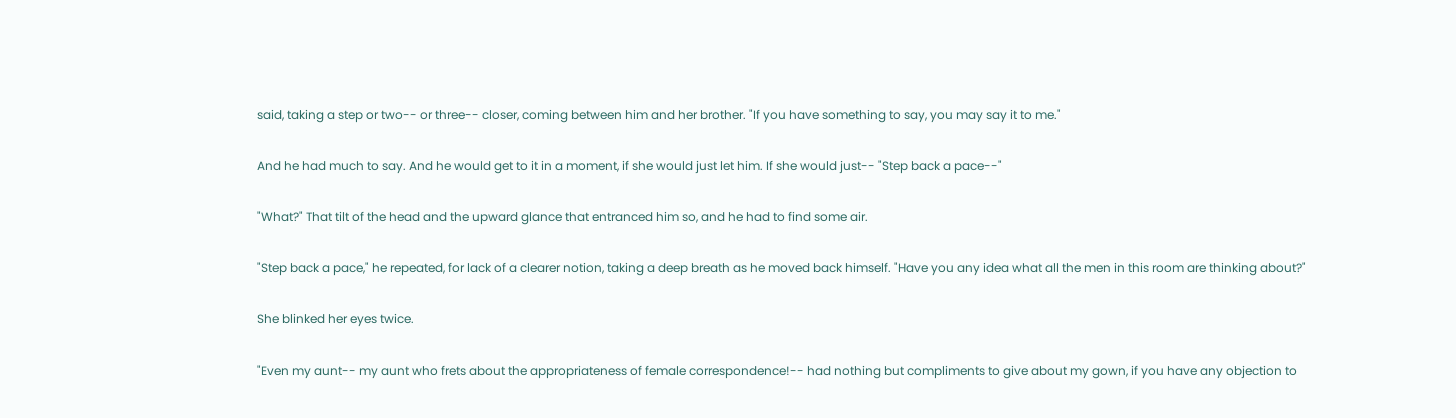said, taking a step or two-- or three-- closer, coming between him and her brother. "If you have something to say, you may say it to me."

And he had much to say. And he would get to it in a moment, if she would just let him. If she would just-- "Step back a pace--"

"What?" That tilt of the head and the upward glance that entranced him so, and he had to find some air.

"Step back a pace," he repeated, for lack of a clearer notion, taking a deep breath as he moved back himself. "Have you any idea what all the men in this room are thinking about?"

She blinked her eyes twice.

"Even my aunt-- my aunt who frets about the appropriateness of female correspondence!-- had nothing but compliments to give about my gown, if you have any objection to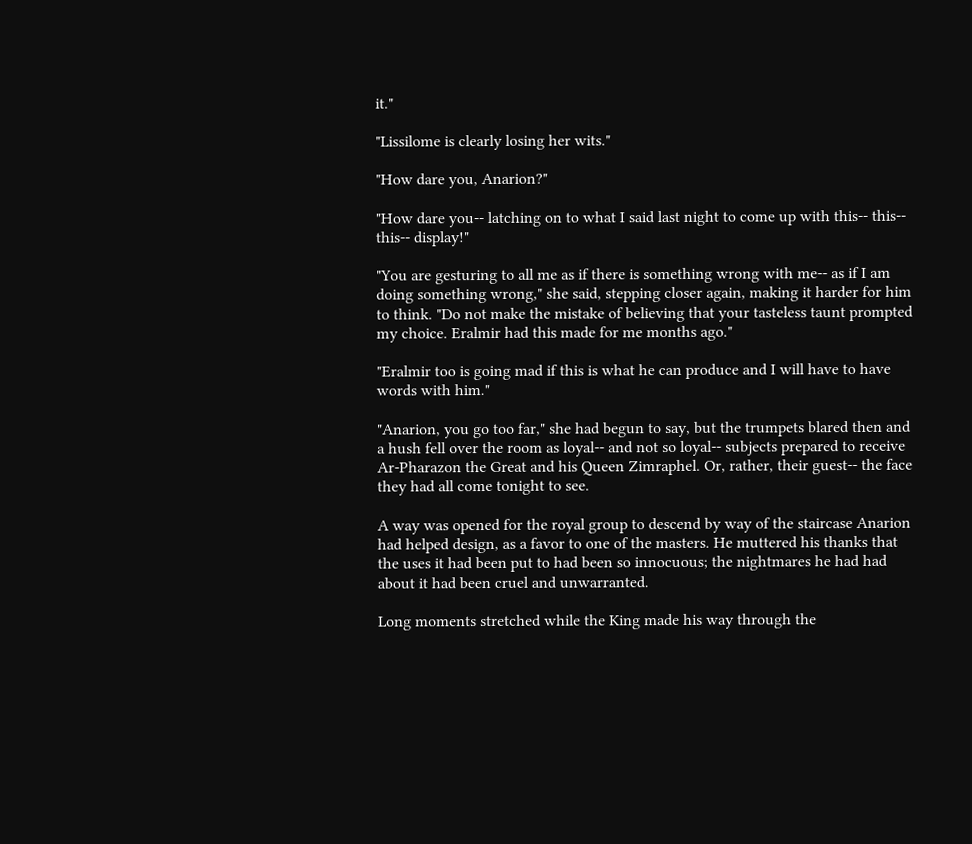it."

"Lissilome is clearly losing her wits."

"How dare you, Anarion?"

"How dare you-- latching on to what I said last night to come up with this-- this-- this-- display!"

"You are gesturing to all me as if there is something wrong with me-- as if I am doing something wrong," she said, stepping closer again, making it harder for him to think. "Do not make the mistake of believing that your tasteless taunt prompted my choice. Eralmir had this made for me months ago."

"Eralmir too is going mad if this is what he can produce and I will have to have words with him."

"Anarion, you go too far," she had begun to say, but the trumpets blared then and a hush fell over the room as loyal-- and not so loyal-- subjects prepared to receive Ar-Pharazon the Great and his Queen Zimraphel. Or, rather, their guest-- the face they had all come tonight to see.

A way was opened for the royal group to descend by way of the staircase Anarion had helped design, as a favor to one of the masters. He muttered his thanks that the uses it had been put to had been so innocuous; the nightmares he had had about it had been cruel and unwarranted.

Long moments stretched while the King made his way through the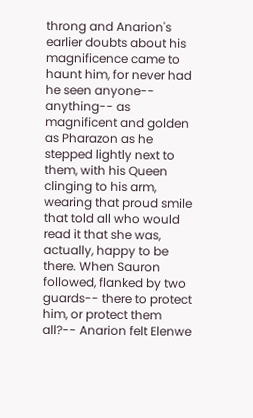throng and Anarion's earlier doubts about his magnificence came to haunt him, for never had he seen anyone-- anything-- as magnificent and golden as Pharazon as he stepped lightly next to them, with his Queen clinging to his arm, wearing that proud smile that told all who would read it that she was, actually, happy to be there. When Sauron followed, flanked by two guards-- there to protect him, or protect them all?-- Anarion felt Elenwe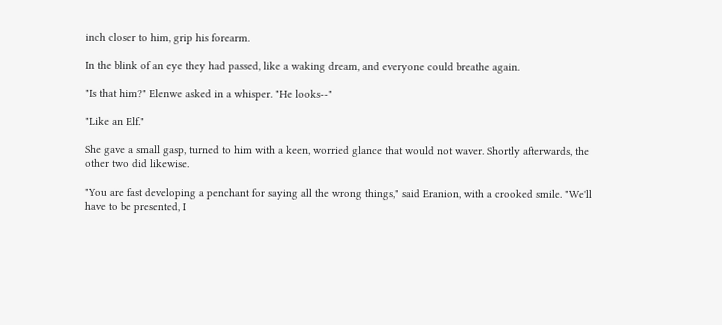inch closer to him, grip his forearm.

In the blink of an eye they had passed, like a waking dream, and everyone could breathe again.

"Is that him?" Elenwe asked in a whisper. "He looks--"

"Like an Elf."

She gave a small gasp, turned to him with a keen, worried glance that would not waver. Shortly afterwards, the other two did likewise.

"You are fast developing a penchant for saying all the wrong things," said Eranion, with a crooked smile. "We'll have to be presented, I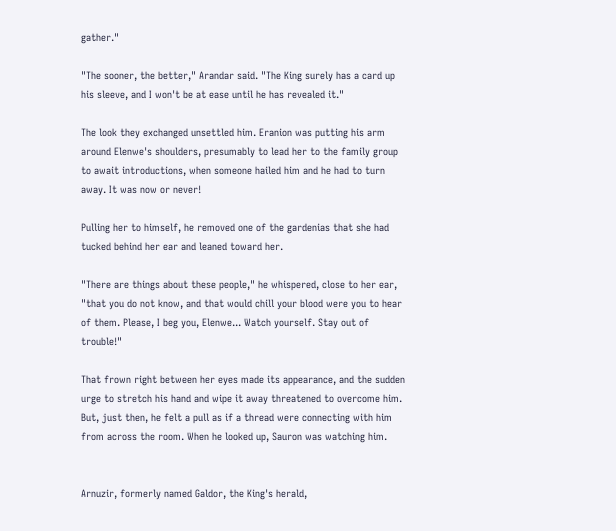gather."

"The sooner, the better," Arandar said. "The King surely has a card up his sleeve, and I won't be at ease until he has revealed it."

The look they exchanged unsettled him. Eranion was putting his arm around Elenwe's shoulders, presumably to lead her to the family group to await introductions, when someone hailed him and he had to turn away. It was now or never!

Pulling her to himself, he removed one of the gardenias that she had tucked behind her ear and leaned toward her.

"There are things about these people," he whispered, close to her ear, "that you do not know, and that would chill your blood were you to hear of them. Please, I beg you, Elenwe... Watch yourself. Stay out of trouble!"

That frown right between her eyes made its appearance, and the sudden urge to stretch his hand and wipe it away threatened to overcome him. But, just then, he felt a pull as if a thread were connecting with him from across the room. When he looked up, Sauron was watching him.


Arnuzir, formerly named Galdor, the King's herald,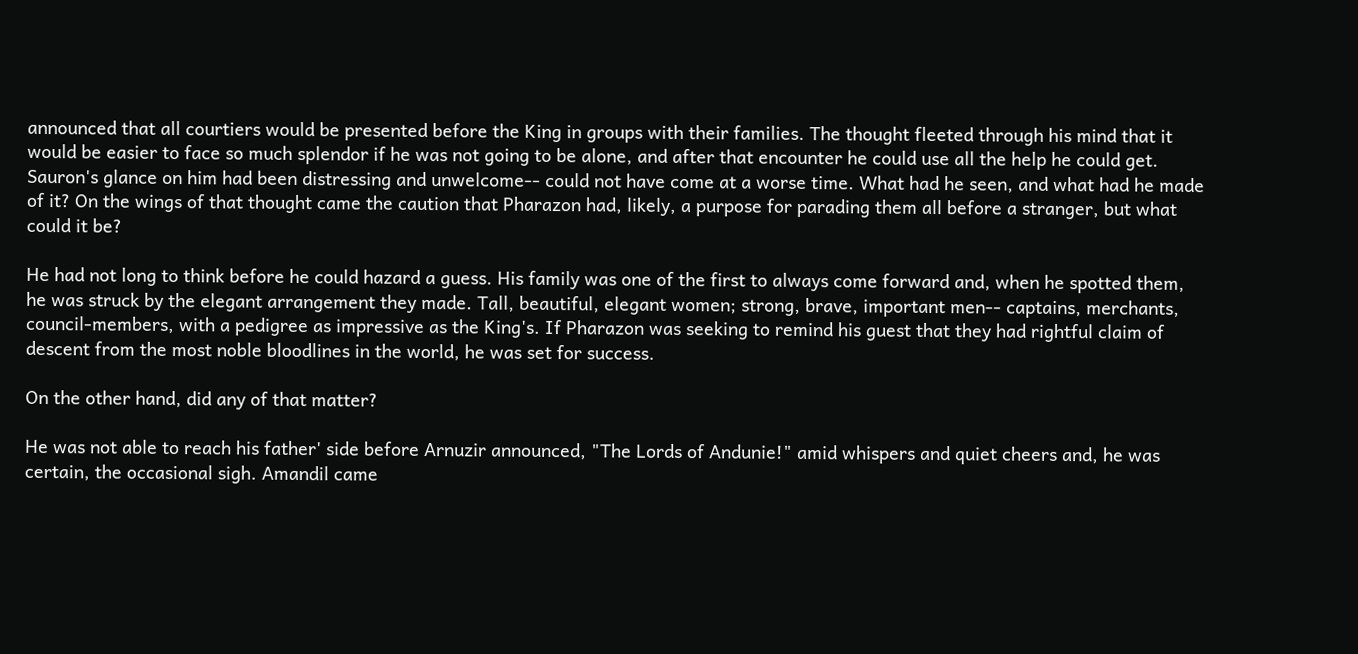announced that all courtiers would be presented before the King in groups with their families. The thought fleeted through his mind that it would be easier to face so much splendor if he was not going to be alone, and after that encounter he could use all the help he could get. Sauron's glance on him had been distressing and unwelcome-- could not have come at a worse time. What had he seen, and what had he made of it? On the wings of that thought came the caution that Pharazon had, likely, a purpose for parading them all before a stranger, but what could it be?

He had not long to think before he could hazard a guess. His family was one of the first to always come forward and, when he spotted them, he was struck by the elegant arrangement they made. Tall, beautiful, elegant women; strong, brave, important men-- captains, merchants, council-members, with a pedigree as impressive as the King's. If Pharazon was seeking to remind his guest that they had rightful claim of descent from the most noble bloodlines in the world, he was set for success.

On the other hand, did any of that matter?

He was not able to reach his father' side before Arnuzir announced, "The Lords of Andunie!" amid whispers and quiet cheers and, he was certain, the occasional sigh. Amandil came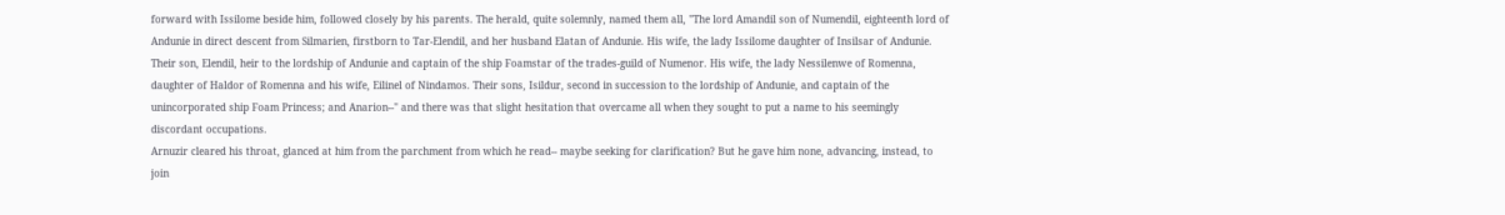forward with Issilome beside him, followed closely by his parents. The herald, quite solemnly, named them all, "The lord Amandil son of Numendil, eighteenth lord of Andunie in direct descent from Silmarien, firstborn to Tar-Elendil, and her husband Elatan of Andunie. His wife, the lady Issilome daughter of Insilsar of Andunie. Their son, Elendil, heir to the lordship of Andunie and captain of the ship Foamstar of the trades-guild of Numenor. His wife, the lady Nessilenwe of Romenna, daughter of Haldor of Romenna and his wife, Eilinel of Nindamos. Their sons, Isildur, second in succession to the lordship of Andunie, and captain of the unincorporated ship Foam Princess; and Anarion--" and there was that slight hesitation that overcame all when they sought to put a name to his seemingly discordant occupations.
Arnuzir cleared his throat, glanced at him from the parchment from which he read-- maybe seeking for clarification? But he gave him none, advancing, instead, to join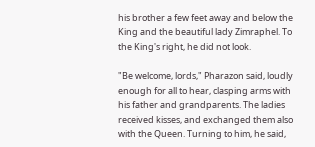his brother a few feet away and below the King and the beautiful lady Zimraphel. To the King's right, he did not look.

"Be welcome, lords," Pharazon said, loudly enough for all to hear, clasping arms with his father and grandparents. The ladies received kisses, and exchanged them also with the Queen. Turning to him, he said,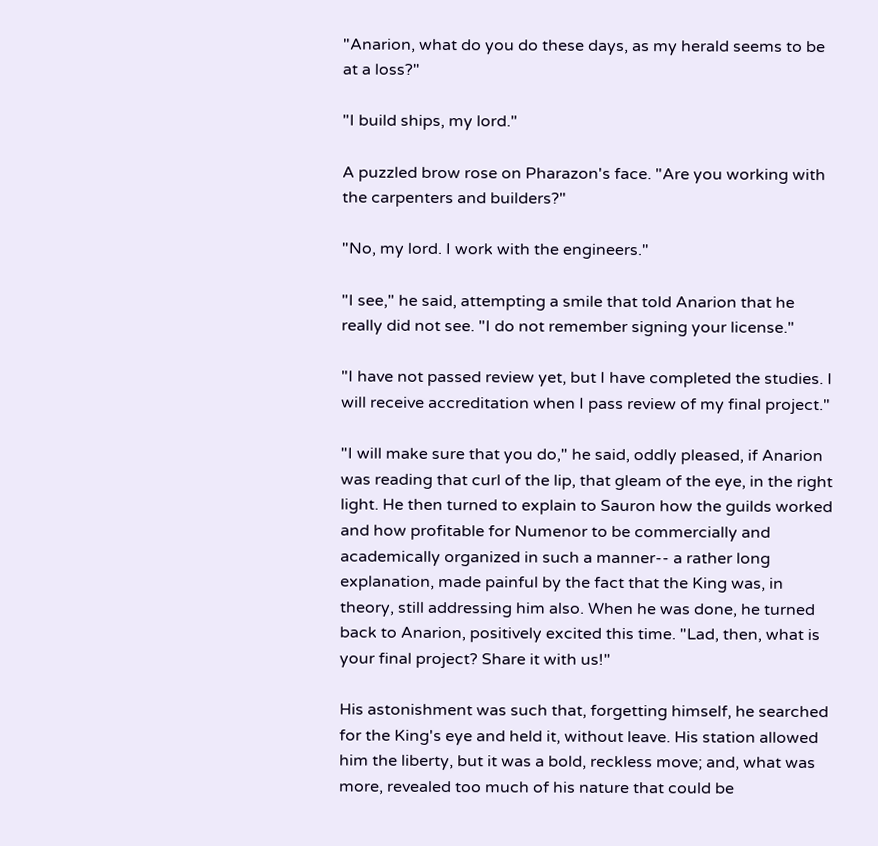"Anarion, what do you do these days, as my herald seems to be at a loss?"

"I build ships, my lord."

A puzzled brow rose on Pharazon's face. "Are you working with the carpenters and builders?"

"No, my lord. I work with the engineers."

"I see," he said, attempting a smile that told Anarion that he really did not see. "I do not remember signing your license."

"I have not passed review yet, but I have completed the studies. I will receive accreditation when I pass review of my final project."

"I will make sure that you do," he said, oddly pleased, if Anarion was reading that curl of the lip, that gleam of the eye, in the right light. He then turned to explain to Sauron how the guilds worked and how profitable for Numenor to be commercially and academically organized in such a manner-- a rather long explanation, made painful by the fact that the King was, in theory, still addressing him also. When he was done, he turned back to Anarion, positively excited this time. "Lad, then, what is your final project? Share it with us!"

His astonishment was such that, forgetting himself, he searched for the King's eye and held it, without leave. His station allowed him the liberty, but it was a bold, reckless move; and, what was more, revealed too much of his nature that could be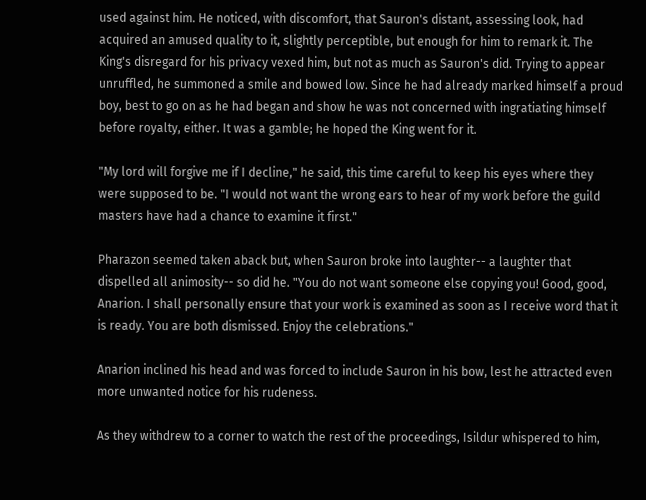used against him. He noticed, with discomfort, that Sauron's distant, assessing look, had acquired an amused quality to it, slightly perceptible, but enough for him to remark it. The King's disregard for his privacy vexed him, but not as much as Sauron's did. Trying to appear unruffled, he summoned a smile and bowed low. Since he had already marked himself a proud boy, best to go on as he had began and show he was not concerned with ingratiating himself before royalty, either. It was a gamble; he hoped the King went for it.

"My lord will forgive me if I decline," he said, this time careful to keep his eyes where they were supposed to be. "I would not want the wrong ears to hear of my work before the guild masters have had a chance to examine it first."

Pharazon seemed taken aback but, when Sauron broke into laughter-- a laughter that dispelled all animosity-- so did he. "You do not want someone else copying you! Good, good, Anarion. I shall personally ensure that your work is examined as soon as I receive word that it is ready. You are both dismissed. Enjoy the celebrations."

Anarion inclined his head and was forced to include Sauron in his bow, lest he attracted even more unwanted notice for his rudeness.

As they withdrew to a corner to watch the rest of the proceedings, Isildur whispered to him,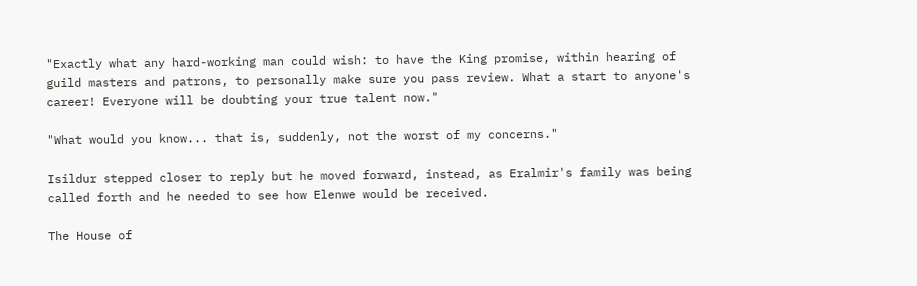"Exactly what any hard-working man could wish: to have the King promise, within hearing of guild masters and patrons, to personally make sure you pass review. What a start to anyone's career! Everyone will be doubting your true talent now."

"What would you know... that is, suddenly, not the worst of my concerns."

Isildur stepped closer to reply but he moved forward, instead, as Eralmir's family was being called forth and he needed to see how Elenwe would be received.

The House of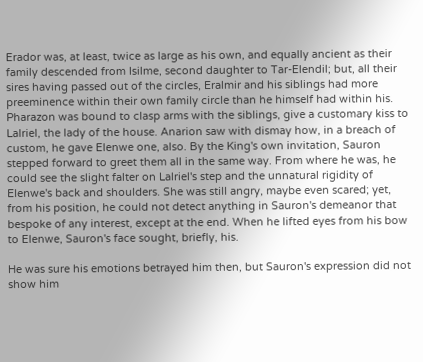Erador was, at least, twice as large as his own, and equally ancient as their family descended from Isilme, second daughter to Tar-Elendil; but, all their sires having passed out of the circles, Eralmir and his siblings had more preeminence within their own family circle than he himself had within his. Pharazon was bound to clasp arms with the siblings, give a customary kiss to Lalriel, the lady of the house. Anarion saw with dismay how, in a breach of custom, he gave Elenwe one, also. By the King's own invitation, Sauron stepped forward to greet them all in the same way. From where he was, he could see the slight falter on Lalriel's step and the unnatural rigidity of Elenwe's back and shoulders. She was still angry, maybe even scared; yet, from his position, he could not detect anything in Sauron's demeanor that bespoke of any interest, except at the end. When he lifted eyes from his bow to Elenwe, Sauron's face sought, briefly, his.

He was sure his emotions betrayed him then, but Sauron's expression did not show him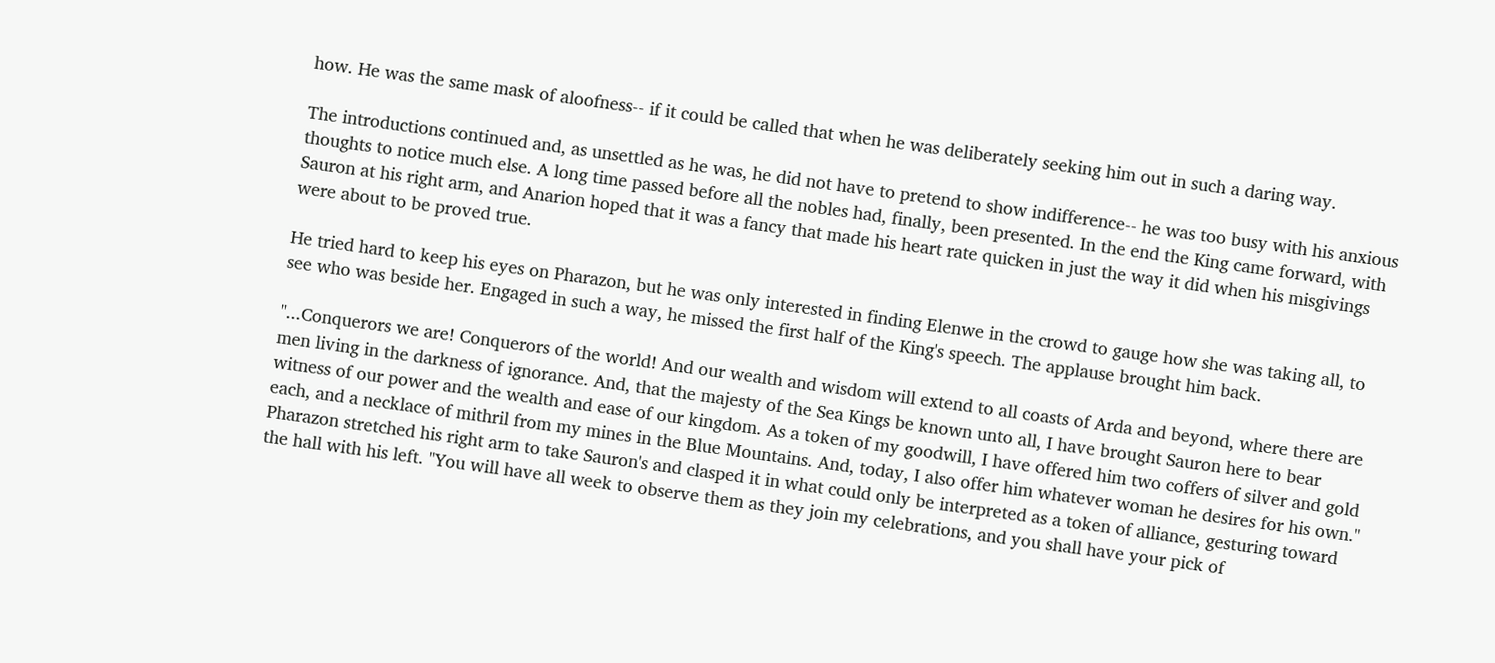how. He was the same mask of aloofness-- if it could be called that when he was deliberately seeking him out in such a daring way.

The introductions continued and, as unsettled as he was, he did not have to pretend to show indifference-- he was too busy with his anxious thoughts to notice much else. A long time passed before all the nobles had, finally, been presented. In the end the King came forward, with Sauron at his right arm, and Anarion hoped that it was a fancy that made his heart rate quicken in just the way it did when his misgivings were about to be proved true.

He tried hard to keep his eyes on Pharazon, but he was only interested in finding Elenwe in the crowd to gauge how she was taking all, to see who was beside her. Engaged in such a way, he missed the first half of the King's speech. The applause brought him back.

"...Conquerors we are! Conquerors of the world! And our wealth and wisdom will extend to all coasts of Arda and beyond, where there are men living in the darkness of ignorance. And, that the majesty of the Sea Kings be known unto all, I have brought Sauron here to bear witness of our power and the wealth and ease of our kingdom. As a token of my goodwill, I have offered him two coffers of silver and gold each, and a necklace of mithril from my mines in the Blue Mountains. And, today, I also offer him whatever woman he desires for his own." Pharazon stretched his right arm to take Sauron's and clasped it in what could only be interpreted as a token of alliance, gesturing toward the hall with his left. "You will have all week to observe them as they join my celebrations, and you shall have your pick of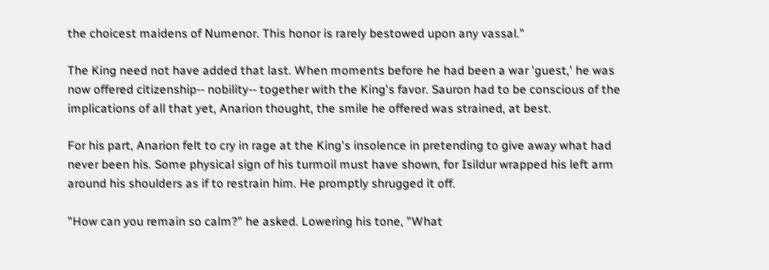the choicest maidens of Numenor. This honor is rarely bestowed upon any vassal."

The King need not have added that last. When moments before he had been a war 'guest,' he was now offered citizenship-- nobility-- together with the King's favor. Sauron had to be conscious of the implications of all that yet, Anarion thought, the smile he offered was strained, at best.

For his part, Anarion felt to cry in rage at the King's insolence in pretending to give away what had never been his. Some physical sign of his turmoil must have shown, for Isildur wrapped his left arm around his shoulders as if to restrain him. He promptly shrugged it off.

"How can you remain so calm?" he asked. Lowering his tone, "What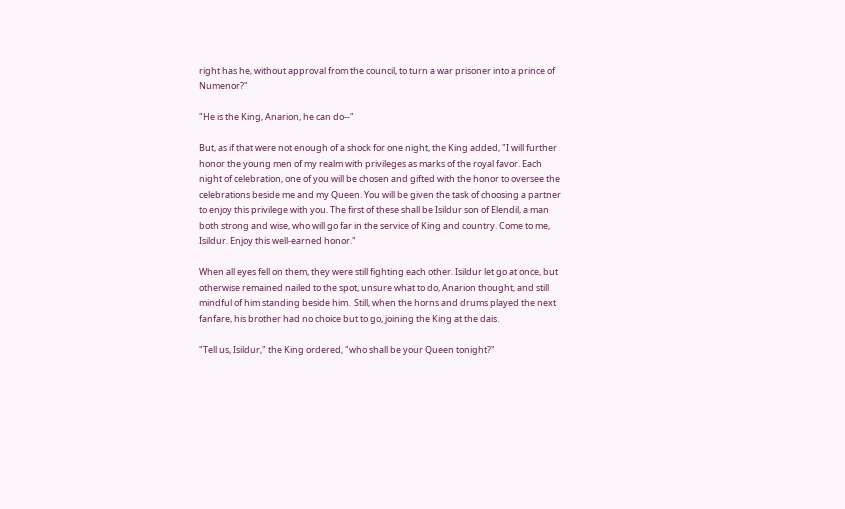right has he, without approval from the council, to turn a war prisoner into a prince of Numenor?"

"He is the King, Anarion, he can do--"

But, as if that were not enough of a shock for one night, the King added, "I will further honor the young men of my realm with privileges as marks of the royal favor. Each night of celebration, one of you will be chosen and gifted with the honor to oversee the celebrations beside me and my Queen. You will be given the task of choosing a partner to enjoy this privilege with you. The first of these shall be Isildur son of Elendil, a man both strong and wise, who will go far in the service of King and country. Come to me, Isildur. Enjoy this well-earned honor."

When all eyes fell on them, they were still fighting each other. Isildur let go at once, but otherwise remained nailed to the spot, unsure what to do, Anarion thought, and still mindful of him standing beside him.  Still, when the horns and drums played the next fanfare, his brother had no choice but to go, joining the King at the dais.

"Tell us, Isildur," the King ordered, "who shall be your Queen tonight?"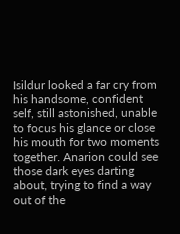Isildur looked a far cry from his handsome, confident self, still astonished, unable to focus his glance or close his mouth for two moments together. Anarion could see those dark eyes darting about, trying to find a way out of the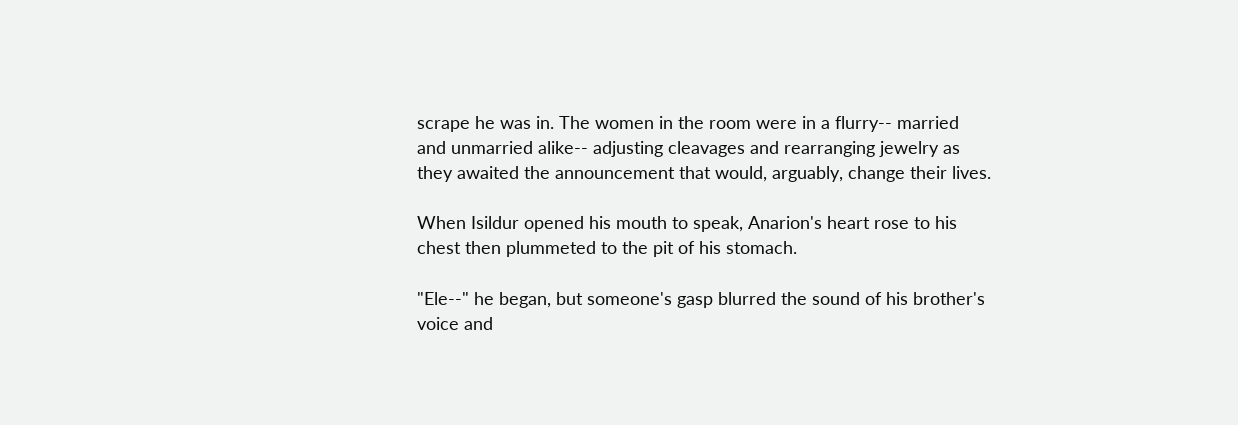scrape he was in. The women in the room were in a flurry-- married and unmarried alike-- adjusting cleavages and rearranging jewelry as they awaited the announcement that would, arguably, change their lives.

When Isildur opened his mouth to speak, Anarion's heart rose to his chest then plummeted to the pit of his stomach.

"Ele--" he began, but someone's gasp blurred the sound of his brother's voice and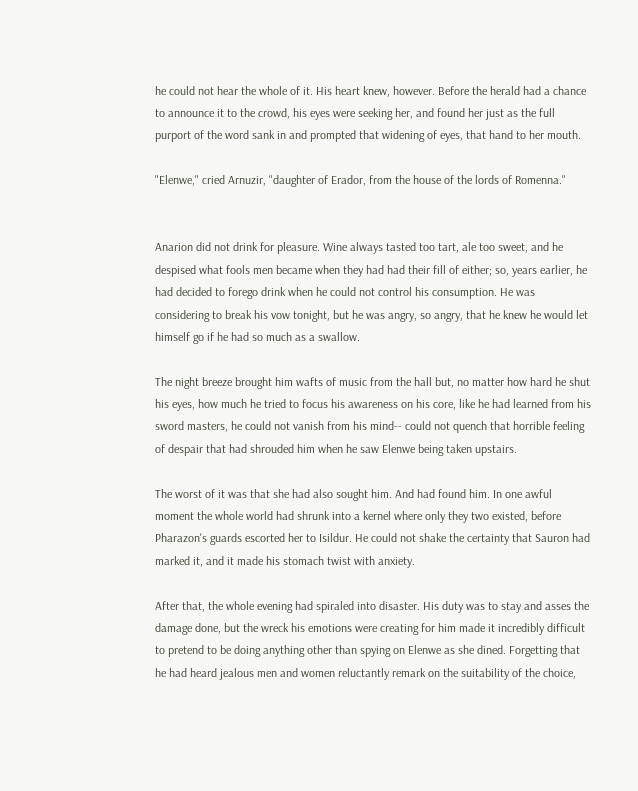he could not hear the whole of it. His heart knew, however. Before the herald had a chance to announce it to the crowd, his eyes were seeking her, and found her just as the full purport of the word sank in and prompted that widening of eyes, that hand to her mouth.

"Elenwe," cried Arnuzir, "daughter of Erador, from the house of the lords of Romenna."


Anarion did not drink for pleasure. Wine always tasted too tart, ale too sweet, and he despised what fools men became when they had had their fill of either; so, years earlier, he had decided to forego drink when he could not control his consumption. He was considering to break his vow tonight, but he was angry, so angry, that he knew he would let himself go if he had so much as a swallow.

The night breeze brought him wafts of music from the hall but, no matter how hard he shut his eyes, how much he tried to focus his awareness on his core, like he had learned from his sword masters, he could not vanish from his mind-- could not quench that horrible feeling of despair that had shrouded him when he saw Elenwe being taken upstairs.

The worst of it was that she had also sought him. And had found him. In one awful moment the whole world had shrunk into a kernel where only they two existed, before Pharazon's guards escorted her to Isildur. He could not shake the certainty that Sauron had marked it, and it made his stomach twist with anxiety.

After that, the whole evening had spiraled into disaster. His duty was to stay and asses the damage done, but the wreck his emotions were creating for him made it incredibly difficult to pretend to be doing anything other than spying on Elenwe as she dined. Forgetting that he had heard jealous men and women reluctantly remark on the suitability of the choice,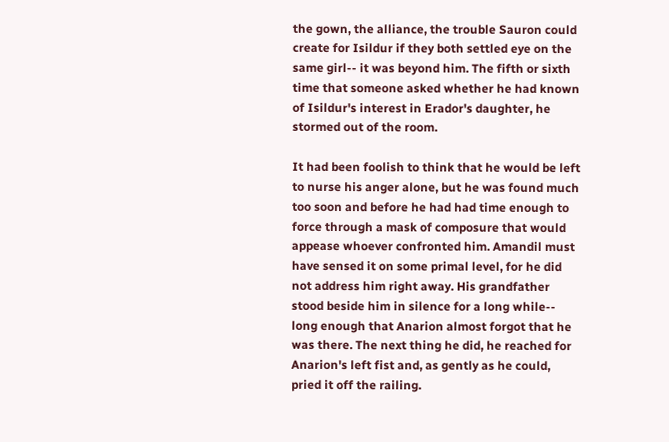the gown, the alliance, the trouble Sauron could create for Isildur if they both settled eye on the same girl-- it was beyond him. The fifth or sixth time that someone asked whether he had known of Isildur's interest in Erador's daughter, he stormed out of the room.

It had been foolish to think that he would be left to nurse his anger alone, but he was found much too soon and before he had had time enough to force through a mask of composure that would appease whoever confronted him. Amandil must have sensed it on some primal level, for he did not address him right away. His grandfather stood beside him in silence for a long while-- long enough that Anarion almost forgot that he was there. The next thing he did, he reached for Anarion's left fist and, as gently as he could, pried it off the railing.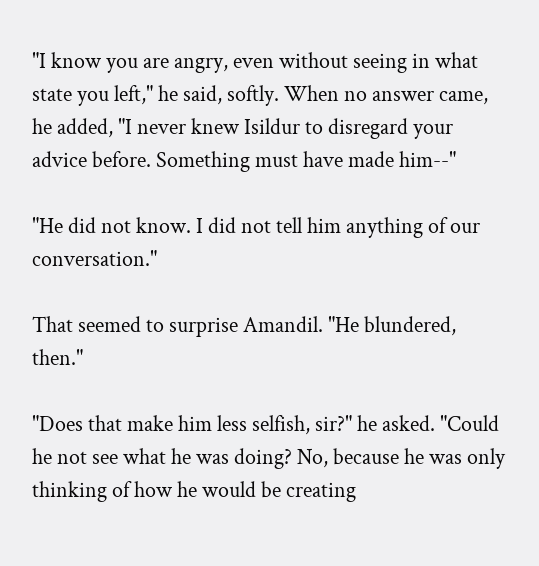"I know you are angry, even without seeing in what state you left," he said, softly. When no answer came, he added, "I never knew Isildur to disregard your advice before. Something must have made him--"

"He did not know. I did not tell him anything of our conversation."

That seemed to surprise Amandil. "He blundered, then."

"Does that make him less selfish, sir?" he asked. "Could he not see what he was doing? No, because he was only thinking of how he would be creating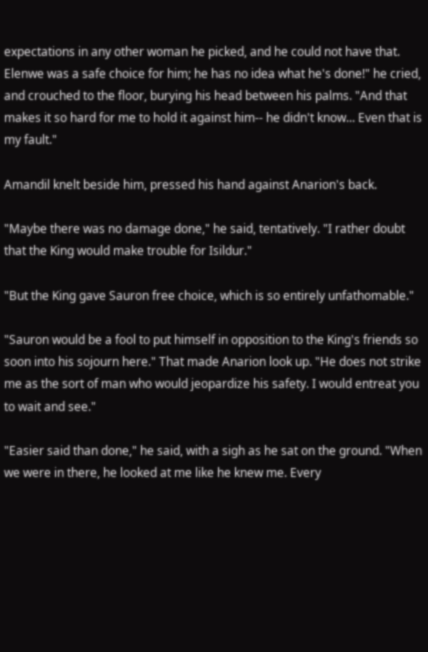expectations in any other woman he picked, and he could not have that. Elenwe was a safe choice for him; he has no idea what he's done!" he cried, and crouched to the floor, burying his head between his palms. "And that makes it so hard for me to hold it against him-- he didn't know... Even that is my fault."

Amandil knelt beside him, pressed his hand against Anarion's back.

"Maybe there was no damage done," he said, tentatively. "I rather doubt that the King would make trouble for Isildur."

"But the King gave Sauron free choice, which is so entirely unfathomable."

"Sauron would be a fool to put himself in opposition to the King's friends so soon into his sojourn here." That made Anarion look up. "He does not strike me as the sort of man who would jeopardize his safety. I would entreat you to wait and see."

"Easier said than done," he said, with a sigh as he sat on the ground. "When we were in there, he looked at me like he knew me. Every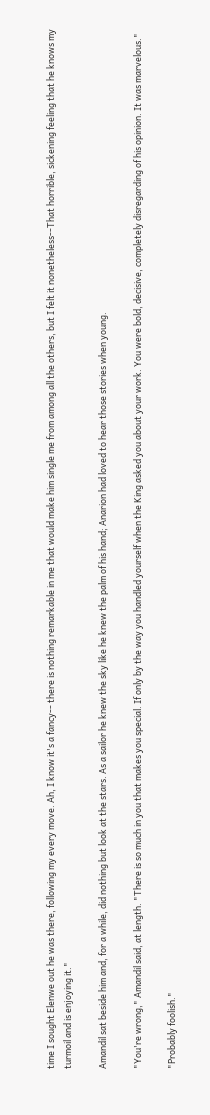time I sought Elenwe out he was there, following my every move. Ah, I know it's a fancy-- there is nothing remarkable in me that would make him single me from among all the others, but I felt it nonetheless--That horrible, sickening feeling that he knows my turmoil and is enjoying it."

Amandil sat beside him and, for a while, did nothing but look at the stars. As a sailor he knew the sky like he knew the palm of his hand; Anarion had loved to hear those stories when young.

"You're wrong," Amandil said, at length. "There is so much in you that makes you special. If only by the way you handled yourself when the King asked you about your work. You were bold, decisive, completely disregarding of his opinion. It was marvelous."

"Probably foolish."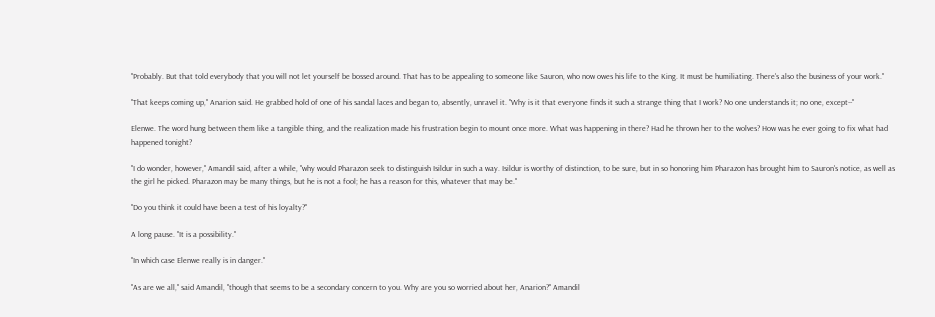"Probably. But that told everybody that you will not let yourself be bossed around. That has to be appealing to someone like Sauron, who now owes his life to the King. It must be humiliating. There's also the business of your work."

"That keeps coming up," Anarion said. He grabbed hold of one of his sandal laces and began to, absently, unravel it. "Why is it that everyone finds it such a strange thing that I work? No one understands it; no one, except--"

Elenwe. The word hung between them like a tangible thing, and the realization made his frustration begin to mount once more. What was happening in there? Had he thrown her to the wolves? How was he ever going to fix what had happened tonight?

"I do wonder, however," Amandil said, after a while, "why would Pharazon seek to distinguish Isildur in such a way. Isildur is worthy of distinction, to be sure, but in so honoring him Pharazon has brought him to Sauron's notice, as well as the girl he picked. Pharazon may be many things, but he is not a fool; he has a reason for this, whatever that may be."

"Do you think it could have been a test of his loyalty?"

A long pause. "It is a possibility."

"In which case Elenwe really is in danger."

"As are we all," said Amandil, "though that seems to be a secondary concern to you. Why are you so worried about her, Anarion?" Amandil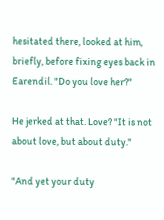hesitated there, looked at him, briefly, before fixing eyes back in Earendil. "Do you love her?"

He jerked at that. Love? "It is not about love, but about duty."

"And yet your duty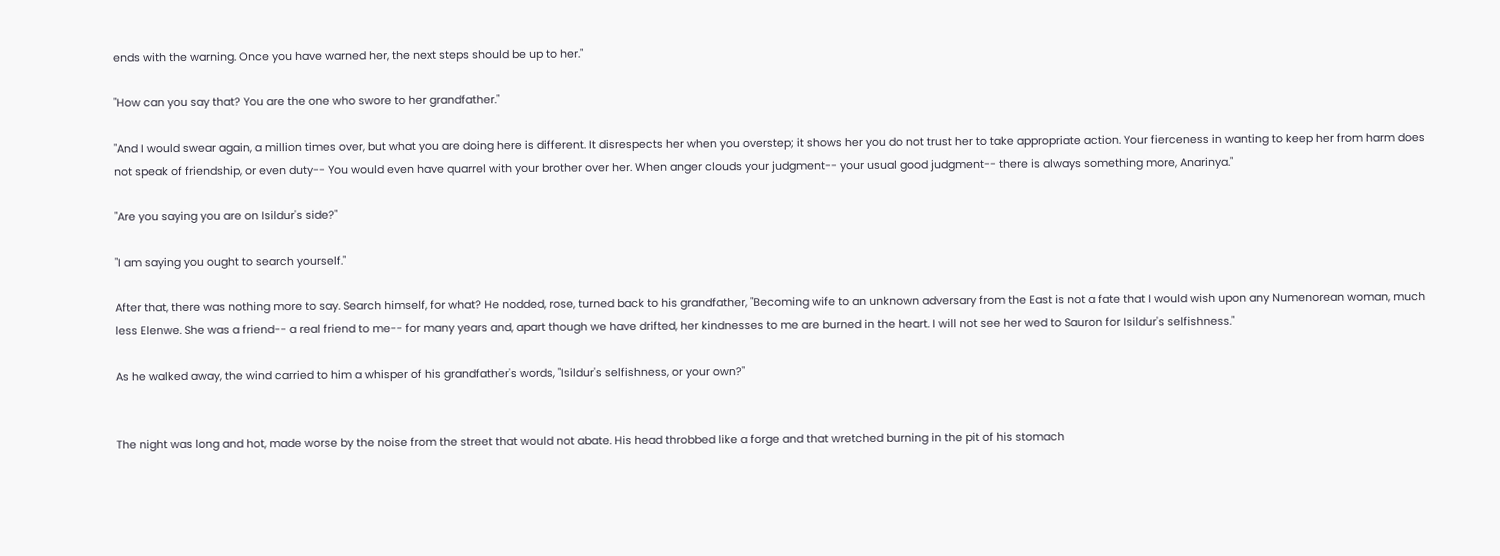ends with the warning. Once you have warned her, the next steps should be up to her."

"How can you say that? You are the one who swore to her grandfather."

"And I would swear again, a million times over, but what you are doing here is different. It disrespects her when you overstep; it shows her you do not trust her to take appropriate action. Your fierceness in wanting to keep her from harm does not speak of friendship, or even duty-- You would even have quarrel with your brother over her. When anger clouds your judgment-- your usual good judgment-- there is always something more, Anarinya."

"Are you saying you are on Isildur's side?"

"I am saying you ought to search yourself."

After that, there was nothing more to say. Search himself, for what? He nodded, rose, turned back to his grandfather, "Becoming wife to an unknown adversary from the East is not a fate that I would wish upon any Numenorean woman, much less Elenwe. She was a friend-- a real friend to me-- for many years and, apart though we have drifted, her kindnesses to me are burned in the heart. I will not see her wed to Sauron for Isildur's selfishness."

As he walked away, the wind carried to him a whisper of his grandfather's words, "Isildur's selfishness, or your own?"


The night was long and hot, made worse by the noise from the street that would not abate. His head throbbed like a forge and that wretched burning in the pit of his stomach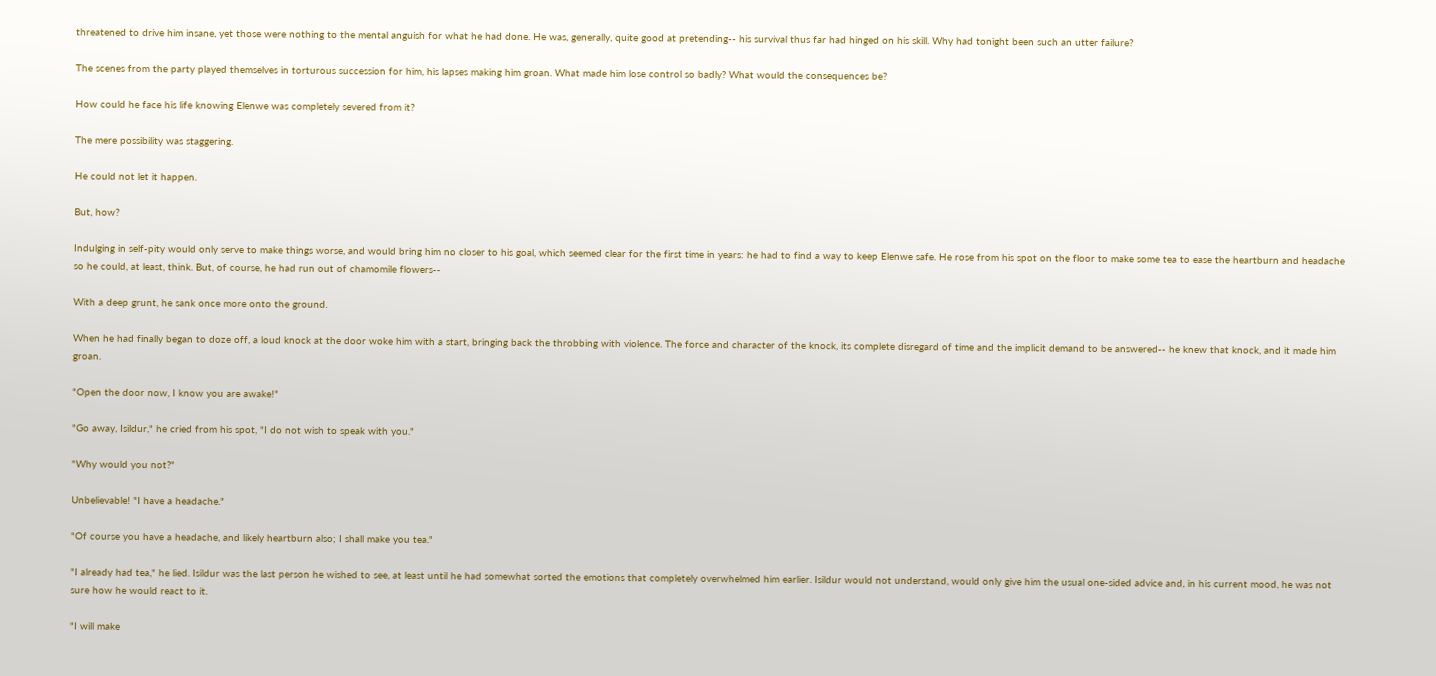threatened to drive him insane, yet those were nothing to the mental anguish for what he had done. He was, generally, quite good at pretending-- his survival thus far had hinged on his skill. Why had tonight been such an utter failure?

The scenes from the party played themselves in torturous succession for him, his lapses making him groan. What made him lose control so badly? What would the consequences be?

How could he face his life knowing Elenwe was completely severed from it?

The mere possibility was staggering.

He could not let it happen.

But, how?

Indulging in self-pity would only serve to make things worse, and would bring him no closer to his goal, which seemed clear for the first time in years: he had to find a way to keep Elenwe safe. He rose from his spot on the floor to make some tea to ease the heartburn and headache so he could, at least, think. But, of course, he had run out of chamomile flowers--

With a deep grunt, he sank once more onto the ground.

When he had finally began to doze off, a loud knock at the door woke him with a start, bringing back the throbbing with violence. The force and character of the knock, its complete disregard of time and the implicit demand to be answered-- he knew that knock, and it made him groan.

"Open the door now, I know you are awake!"

"Go away, Isildur," he cried from his spot, "I do not wish to speak with you."

"Why would you not?"

Unbelievable! "I have a headache."

"Of course you have a headache, and likely heartburn also; I shall make you tea."

"I already had tea," he lied. Isildur was the last person he wished to see, at least until he had somewhat sorted the emotions that completely overwhelmed him earlier. Isildur would not understand, would only give him the usual one-sided advice and, in his current mood, he was not sure how he would react to it.

"I will make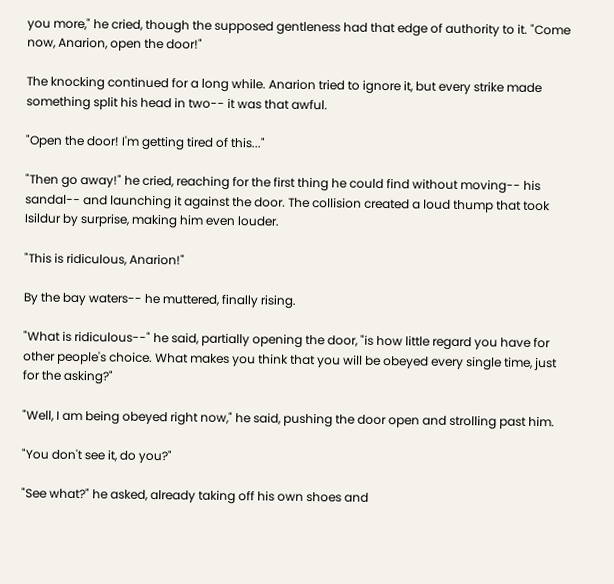you more," he cried, though the supposed gentleness had that edge of authority to it. "Come now, Anarion, open the door!"

The knocking continued for a long while. Anarion tried to ignore it, but every strike made something split his head in two-- it was that awful.

"Open the door! I'm getting tired of this..."

"Then go away!" he cried, reaching for the first thing he could find without moving-- his sandal-- and launching it against the door. The collision created a loud thump that took Isildur by surprise, making him even louder.

"This is ridiculous, Anarion!"

By the bay waters-- he muttered, finally rising.

"What is ridiculous--" he said, partially opening the door, "is how little regard you have for other people's choice. What makes you think that you will be obeyed every single time, just for the asking?"

"Well, I am being obeyed right now," he said, pushing the door open and strolling past him.

"You don't see it, do you?"

"See what?" he asked, already taking off his own shoes and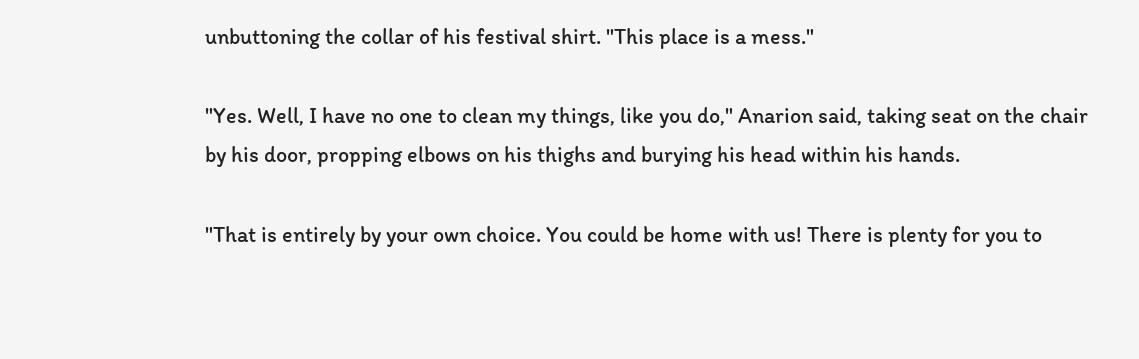unbuttoning the collar of his festival shirt. "This place is a mess."

"Yes. Well, I have no one to clean my things, like you do," Anarion said, taking seat on the chair by his door, propping elbows on his thighs and burying his head within his hands.

"That is entirely by your own choice. You could be home with us! There is plenty for you to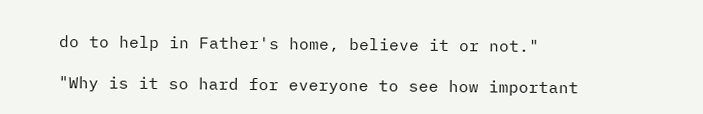do to help in Father's home, believe it or not."

"Why is it so hard for everyone to see how important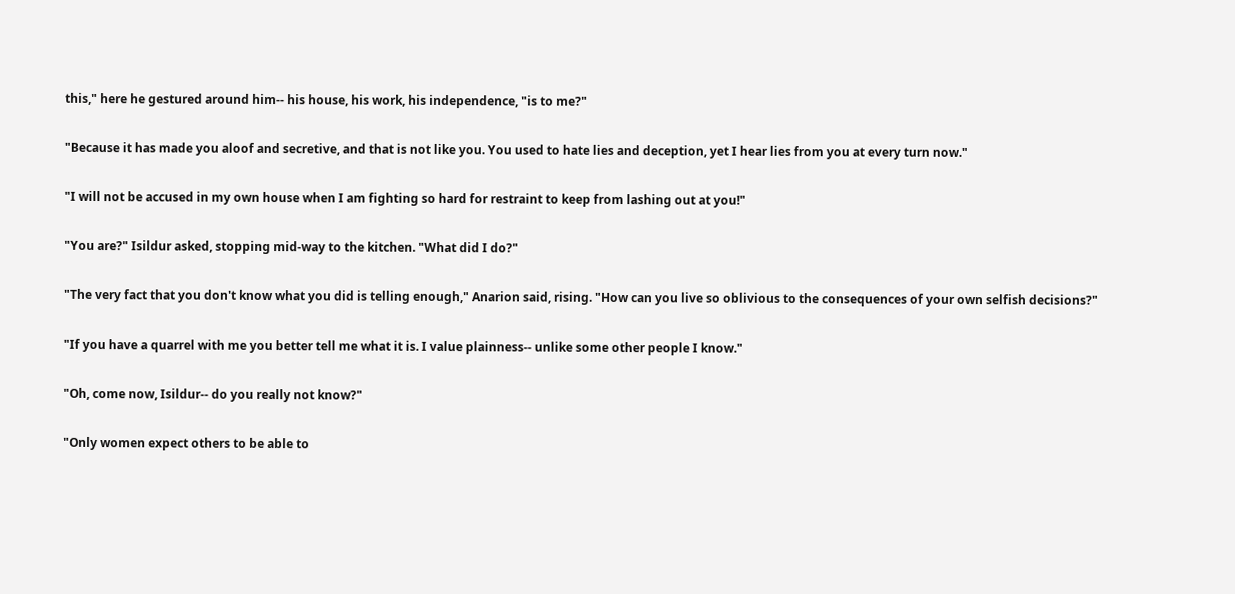this," here he gestured around him-- his house, his work, his independence, "is to me?"

"Because it has made you aloof and secretive, and that is not like you. You used to hate lies and deception, yet I hear lies from you at every turn now."

"I will not be accused in my own house when I am fighting so hard for restraint to keep from lashing out at you!"

"You are?" Isildur asked, stopping mid-way to the kitchen. "What did I do?"

"The very fact that you don't know what you did is telling enough," Anarion said, rising. "How can you live so oblivious to the consequences of your own selfish decisions?"

"If you have a quarrel with me you better tell me what it is. I value plainness-- unlike some other people I know."

"Oh, come now, Isildur-- do you really not know?"

"Only women expect others to be able to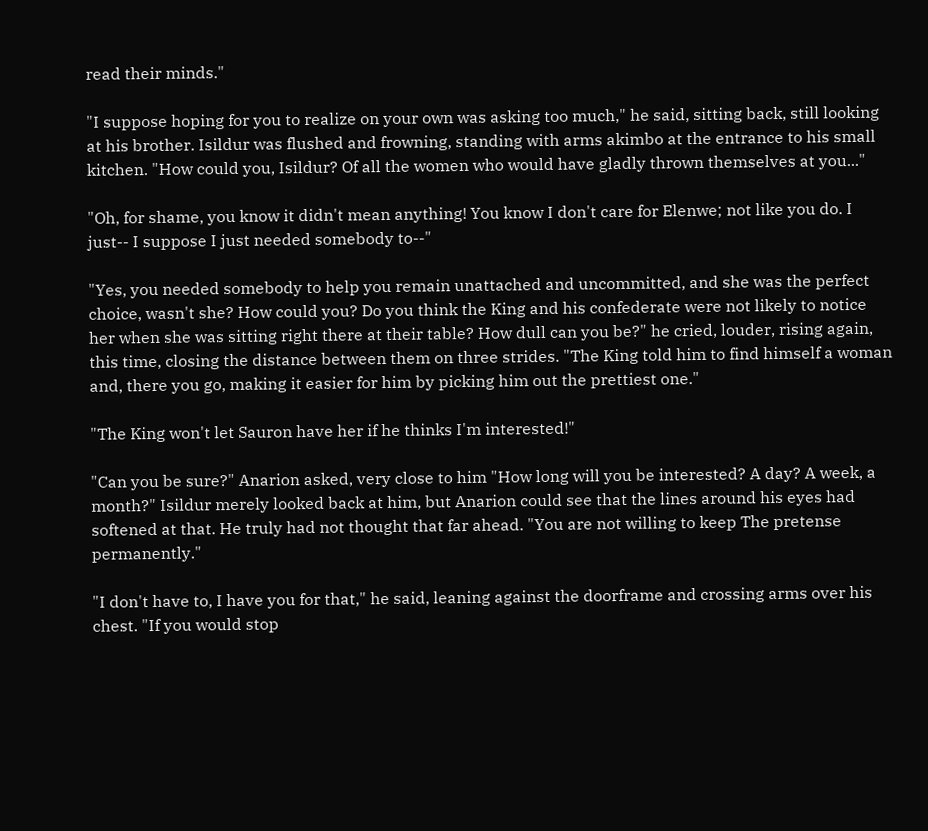read their minds."

"I suppose hoping for you to realize on your own was asking too much," he said, sitting back, still looking at his brother. Isildur was flushed and frowning, standing with arms akimbo at the entrance to his small kitchen. "How could you, Isildur? Of all the women who would have gladly thrown themselves at you..."

"Oh, for shame, you know it didn't mean anything! You know I don't care for Elenwe; not like you do. I just-- I suppose I just needed somebody to--"

"Yes, you needed somebody to help you remain unattached and uncommitted, and she was the perfect choice, wasn't she? How could you? Do you think the King and his confederate were not likely to notice her when she was sitting right there at their table? How dull can you be?" he cried, louder, rising again, this time, closing the distance between them on three strides. "The King told him to find himself a woman and, there you go, making it easier for him by picking him out the prettiest one."

"The King won't let Sauron have her if he thinks I'm interested!"

"Can you be sure?" Anarion asked, very close to him "How long will you be interested? A day? A week, a month?" Isildur merely looked back at him, but Anarion could see that the lines around his eyes had softened at that. He truly had not thought that far ahead. "You are not willing to keep The pretense permanently."

"I don't have to, I have you for that," he said, leaning against the doorframe and crossing arms over his chest. "If you would stop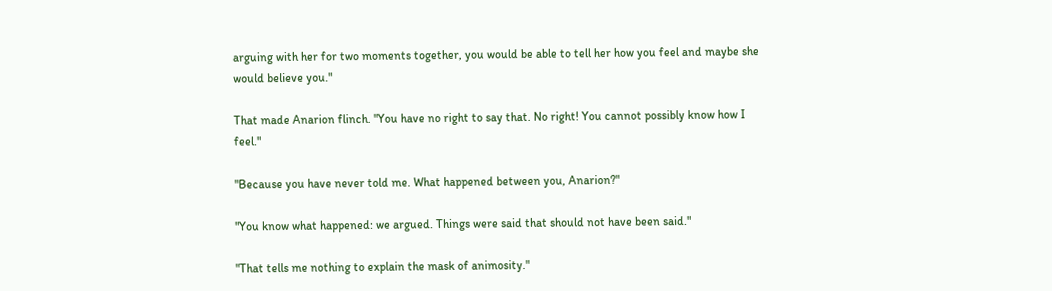arguing with her for two moments together, you would be able to tell her how you feel and maybe she would believe you."

That made Anarion flinch. "You have no right to say that. No right! You cannot possibly know how I feel."

"Because you have never told me. What happened between you, Anarion?"

"You know what happened: we argued. Things were said that should not have been said."

"That tells me nothing to explain the mask of animosity."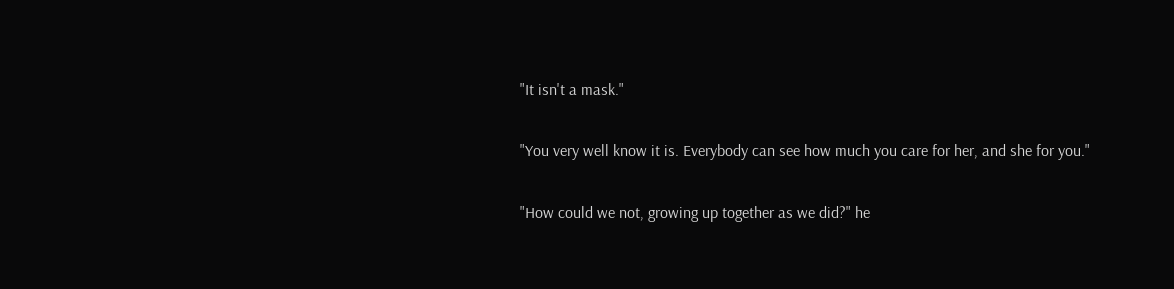"It isn't a mask."

"You very well know it is. Everybody can see how much you care for her, and she for you."

"How could we not, growing up together as we did?" he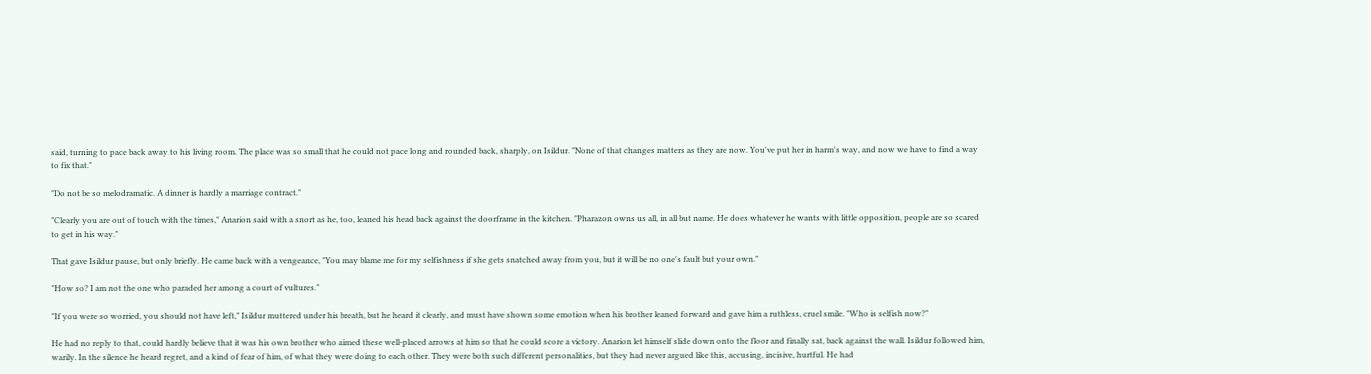said, turning to pace back away to his living room. The place was so small that he could not pace long and rounded back, sharply, on Isildur. "None of that changes matters as they are now. You've put her in harm's way, and now we have to find a way to fix that."

"Do not be so melodramatic. A dinner is hardly a marriage contract."

"Clearly you are out of touch with the times," Anarion said with a snort as he, too, leaned his head back against the doorframe in the kitchen. "Pharazon owns us all, in all but name. He does whatever he wants with little opposition, people are so scared to get in his way."

That gave Isildur pause, but only briefly. He came back with a vengeance, "You may blame me for my selfishness if she gets snatched away from you, but it will be no one's fault but your own."

"How so? I am not the one who paraded her among a court of vultures."

"If you were so worried, you should not have left," Isildur muttered under his breath, but he heard it clearly, and must have shown some emotion when his brother leaned forward and gave him a ruthless, cruel smile. "Who is selfish now?"

He had no reply to that, could hardly believe that it was his own brother who aimed these well-placed arrows at him so that he could score a victory. Anarion let himself slide down onto the floor and finally sat, back against the wall. Isildur followed him, warily. In the silence he heard regret, and a kind of fear of him, of what they were doing to each other. They were both such different personalities, but they had never argued like this, accusing, incisive, hurtful. He had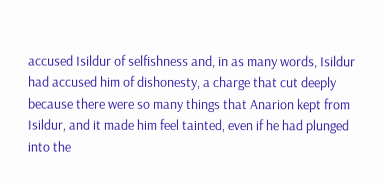accused Isildur of selfishness and, in as many words, Isildur had accused him of dishonesty, a charge that cut deeply because there were so many things that Anarion kept from Isildur, and it made him feel tainted, even if he had plunged into the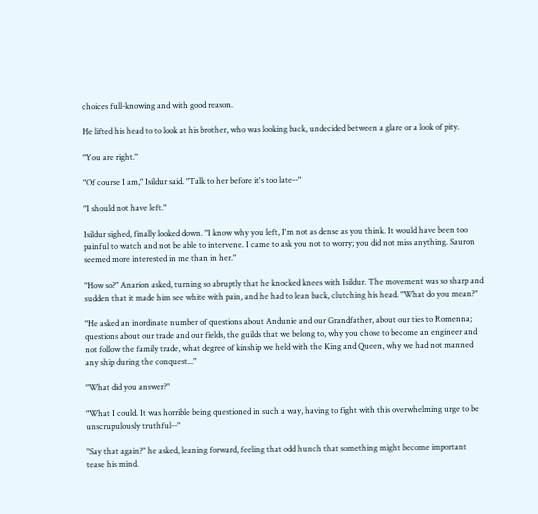choices full-knowing and with good reason.

He lifted his head to to look at his brother, who was looking back, undecided between a glare or a look of pity.

"You are right."

"Of course I am," Isildur said. "Talk to her before it's too late--"

"I should not have left."

Isildur sighed, finally looked down. "I know why you left, I'm not as dense as you think. It would have been too painful to watch and not be able to intervene. I came to ask you not to worry; you did not miss anything. Sauron seemed more interested in me than in her."

"How so?" Anarion asked, turning so abruptly that he knocked knees with Isildur. The movement was so sharp and sudden that it made him see white with pain, and he had to lean back, clutching his head. "What do you mean?"

"He asked an inordinate number of questions about Andunie and our Grandfather, about our ties to Romenna; questions about our trade and our fields, the guilds that we belong to, why you chose to become an engineer and not follow the family trade, what degree of kinship we held with the King and Queen, why we had not manned any ship during the conquest..."

"What did you answer?"

"What I could. It was horrible being questioned in such a way, having to fight with this overwhelming urge to be unscrupulously truthful--"

"Say that again?" he asked, leaning forward, feeling that odd hunch that something might become important tease his mind.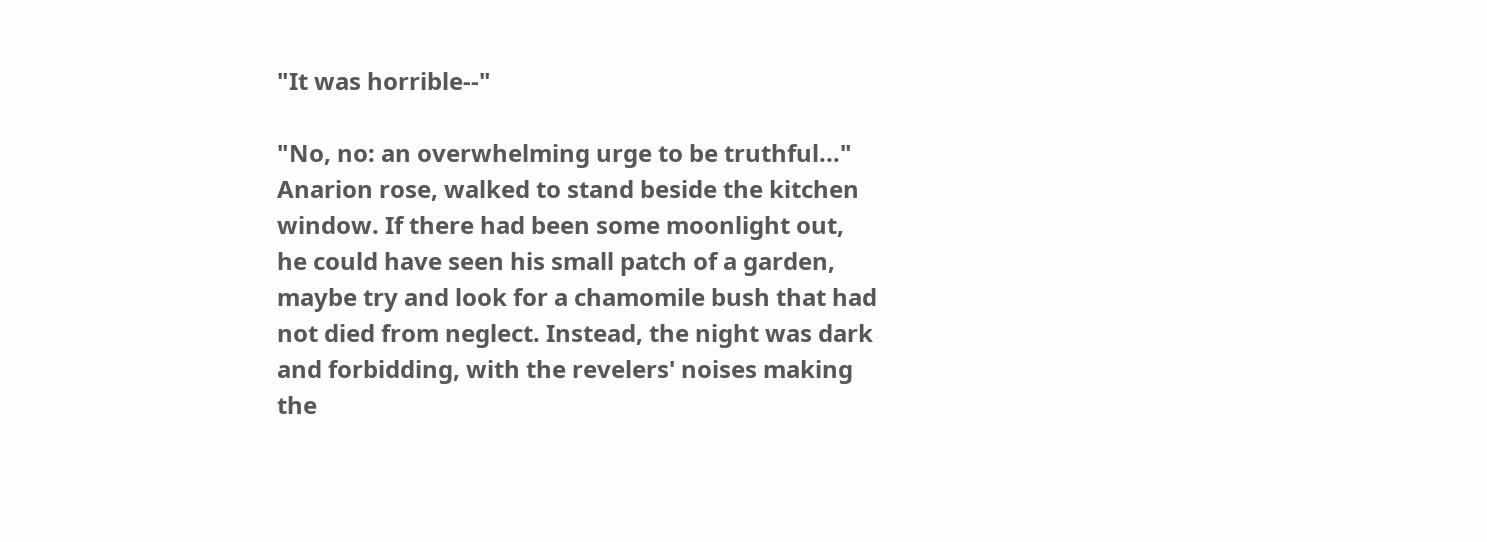"It was horrible--"

"No, no: an overwhelming urge to be truthful..." Anarion rose, walked to stand beside the kitchen window. If there had been some moonlight out, he could have seen his small patch of a garden, maybe try and look for a chamomile bush that had not died from neglect. Instead, the night was dark and forbidding, with the revelers' noises making the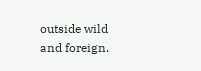outside wild and foreign.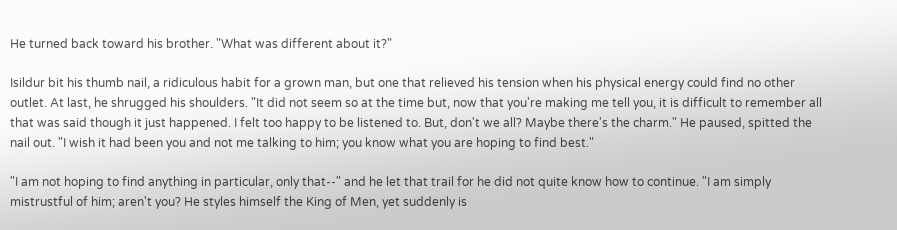He turned back toward his brother. "What was different about it?"

Isildur bit his thumb nail, a ridiculous habit for a grown man, but one that relieved his tension when his physical energy could find no other outlet. At last, he shrugged his shoulders. "It did not seem so at the time but, now that you're making me tell you, it is difficult to remember all that was said though it just happened. I felt too happy to be listened to. But, don't we all? Maybe there's the charm." He paused, spitted the nail out. "I wish it had been you and not me talking to him; you know what you are hoping to find best."

"I am not hoping to find anything in particular, only that--" and he let that trail for he did not quite know how to continue. "I am simply mistrustful of him; aren't you? He styles himself the King of Men, yet suddenly is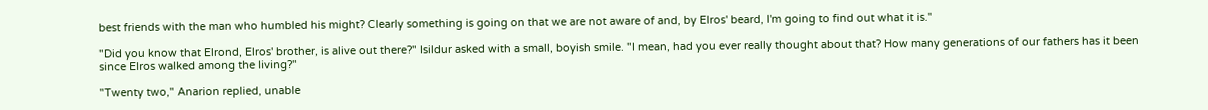best friends with the man who humbled his might? Clearly something is going on that we are not aware of and, by Elros' beard, I'm going to find out what it is."

"Did you know that Elrond, Elros' brother, is alive out there?" Isildur asked with a small, boyish smile. "I mean, had you ever really thought about that? How many generations of our fathers has it been since Elros walked among the living?"

"Twenty two," Anarion replied, unable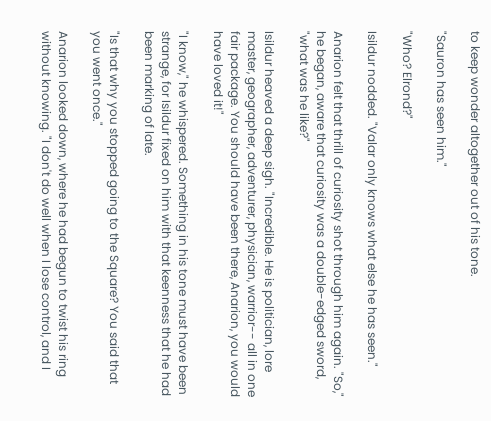to keep wonder altogether out of his tone.

"Sauron has seen him."

"Who? Elrond?"

Isildur nodded. "Valar only knows what else he has seen."

Anarion felt that thrill of curiosity shot through him again. "So," he began, aware that curiosity was a double-edged sword, "what was he like?"

Isildur heaved a deep sigh. "Incredible. He is politician, lore master, geographer, adventurer, physician, warrior-- all in one fair package. You should have been there, Anarion, you would have loved it!"

"I know," he whispered. Something in his tone must have been strange, for Isildur fixed on him with that keenness that he had been marking of late.

"Is that why you stopped going to the Square? You said that you went once."

Anarion looked down, where he had begun to twist his ring without knowing. "I don't do well when I lose control, and I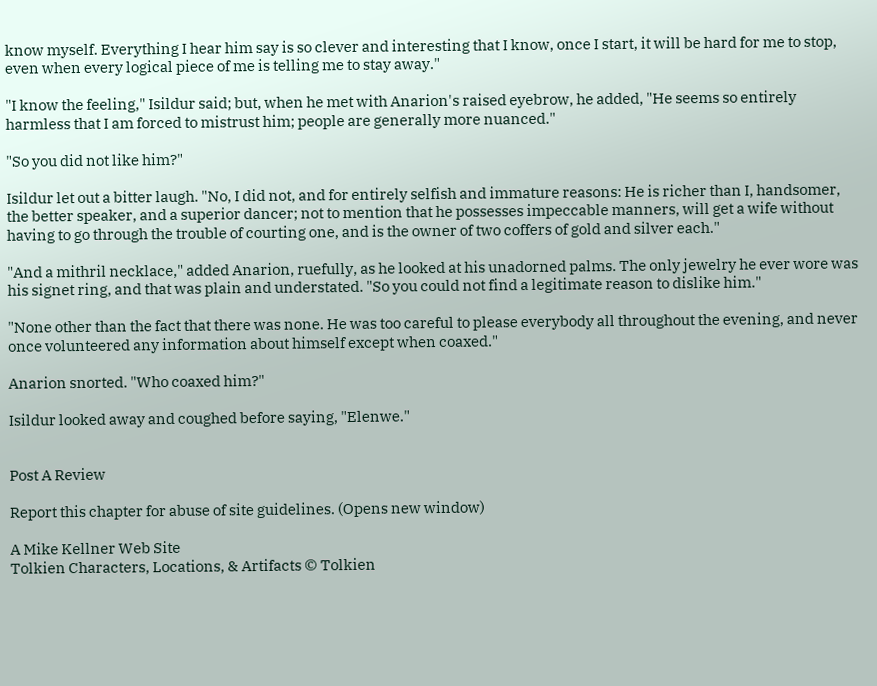know myself. Everything I hear him say is so clever and interesting that I know, once I start, it will be hard for me to stop, even when every logical piece of me is telling me to stay away."

"I know the feeling," Isildur said; but, when he met with Anarion's raised eyebrow, he added, "He seems so entirely harmless that I am forced to mistrust him; people are generally more nuanced."

"So you did not like him?"

Isildur let out a bitter laugh. "No, I did not, and for entirely selfish and immature reasons: He is richer than I, handsomer, the better speaker, and a superior dancer; not to mention that he possesses impeccable manners, will get a wife without having to go through the trouble of courting one, and is the owner of two coffers of gold and silver each."

"And a mithril necklace," added Anarion, ruefully, as he looked at his unadorned palms. The only jewelry he ever wore was his signet ring, and that was plain and understated. "So you could not find a legitimate reason to dislike him."

"None other than the fact that there was none. He was too careful to please everybody all throughout the evening, and never once volunteered any information about himself except when coaxed."

Anarion snorted. "Who coaxed him?"

Isildur looked away and coughed before saying, "Elenwe."


Post A Review

Report this chapter for abuse of site guidelines. (Opens new window)

A Mike Kellner Web Site
Tolkien Characters, Locations, & Artifacts © Tolkien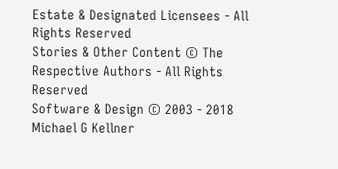Estate & Designated Licensees - All Rights Reserved
Stories & Other Content © The Respective Authors - All Rights Reserved
Software & Design © 2003 - 2018 Michael G Kellner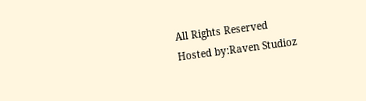All Rights Reserved
Hosted by:Raven Studioz